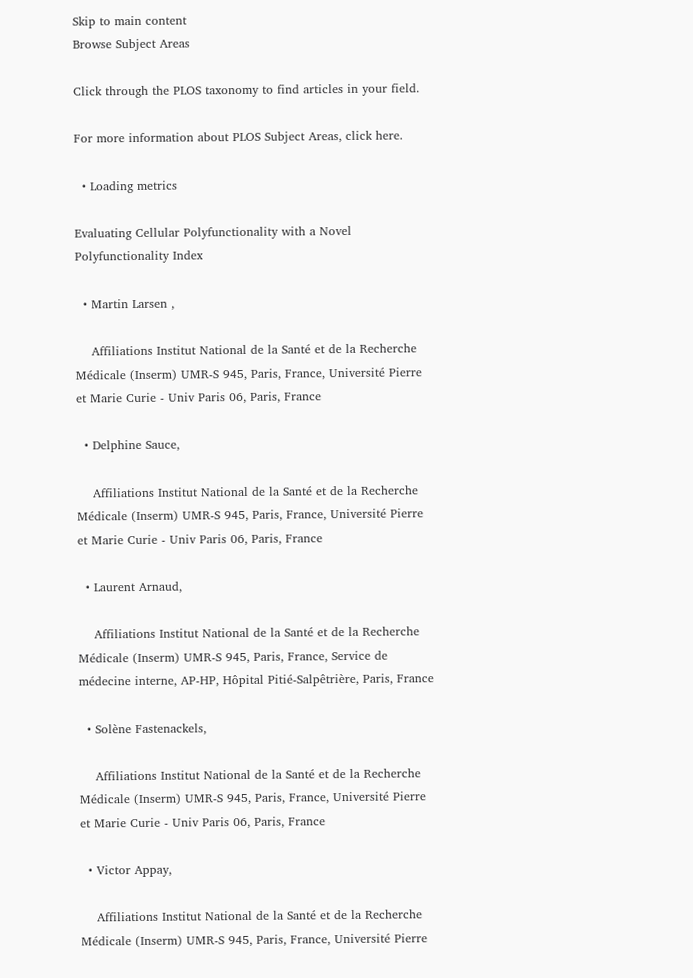Skip to main content
Browse Subject Areas

Click through the PLOS taxonomy to find articles in your field.

For more information about PLOS Subject Areas, click here.

  • Loading metrics

Evaluating Cellular Polyfunctionality with a Novel Polyfunctionality Index

  • Martin Larsen ,

    Affiliations Institut National de la Santé et de la Recherche Médicale (Inserm) UMR-S 945, Paris, France, Université Pierre et Marie Curie - Univ Paris 06, Paris, France

  • Delphine Sauce,

    Affiliations Institut National de la Santé et de la Recherche Médicale (Inserm) UMR-S 945, Paris, France, Université Pierre et Marie Curie - Univ Paris 06, Paris, France

  • Laurent Arnaud,

    Affiliations Institut National de la Santé et de la Recherche Médicale (Inserm) UMR-S 945, Paris, France, Service de médecine interne, AP-HP, Hôpital Pitié-Salpêtrière, Paris, France

  • Solène Fastenackels,

    Affiliations Institut National de la Santé et de la Recherche Médicale (Inserm) UMR-S 945, Paris, France, Université Pierre et Marie Curie - Univ Paris 06, Paris, France

  • Victor Appay,

    Affiliations Institut National de la Santé et de la Recherche Médicale (Inserm) UMR-S 945, Paris, France, Université Pierre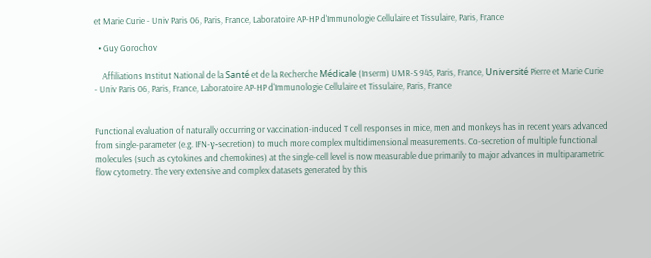et Marie Curie - Univ Paris 06, Paris, France, Laboratoire AP-HP d'Immunologie Cellulaire et Tissulaire, Paris, France

  • Guy Gorochov

    Affiliations Institut National de la Santé et de la Recherche Médicale (Inserm) UMR-S 945, Paris, France, Université Pierre et Marie Curie - Univ Paris 06, Paris, France, Laboratoire AP-HP d'Immunologie Cellulaire et Tissulaire, Paris, France


Functional evaluation of naturally occurring or vaccination-induced T cell responses in mice, men and monkeys has in recent years advanced from single-parameter (e.g. IFN-γ-secretion) to much more complex multidimensional measurements. Co-secretion of multiple functional molecules (such as cytokines and chemokines) at the single-cell level is now measurable due primarily to major advances in multiparametric flow cytometry. The very extensive and complex datasets generated by this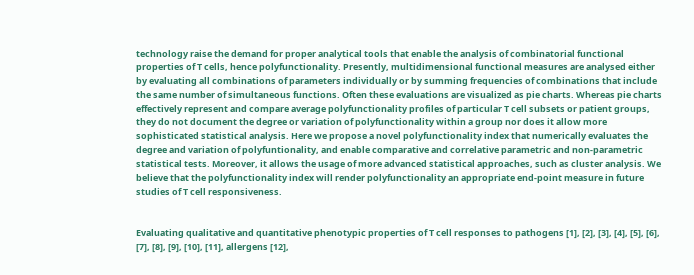technology raise the demand for proper analytical tools that enable the analysis of combinatorial functional properties of T cells, hence polyfunctionality. Presently, multidimensional functional measures are analysed either by evaluating all combinations of parameters individually or by summing frequencies of combinations that include the same number of simultaneous functions. Often these evaluations are visualized as pie charts. Whereas pie charts effectively represent and compare average polyfunctionality profiles of particular T cell subsets or patient groups, they do not document the degree or variation of polyfunctionality within a group nor does it allow more sophisticated statistical analysis. Here we propose a novel polyfunctionality index that numerically evaluates the degree and variation of polyfuntionality, and enable comparative and correlative parametric and non-parametric statistical tests. Moreover, it allows the usage of more advanced statistical approaches, such as cluster analysis. We believe that the polyfunctionality index will render polyfunctionality an appropriate end-point measure in future studies of T cell responsiveness.


Evaluating qualitative and quantitative phenotypic properties of T cell responses to pathogens [1], [2], [3], [4], [5], [6], [7], [8], [9], [10], [11], allergens [12],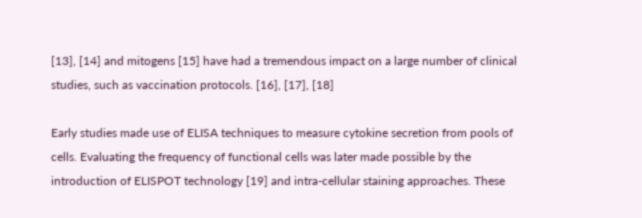[13], [14] and mitogens [15] have had a tremendous impact on a large number of clinical studies, such as vaccination protocols. [16], [17], [18]

Early studies made use of ELISA techniques to measure cytokine secretion from pools of cells. Evaluating the frequency of functional cells was later made possible by the introduction of ELISPOT technology [19] and intra-cellular staining approaches. These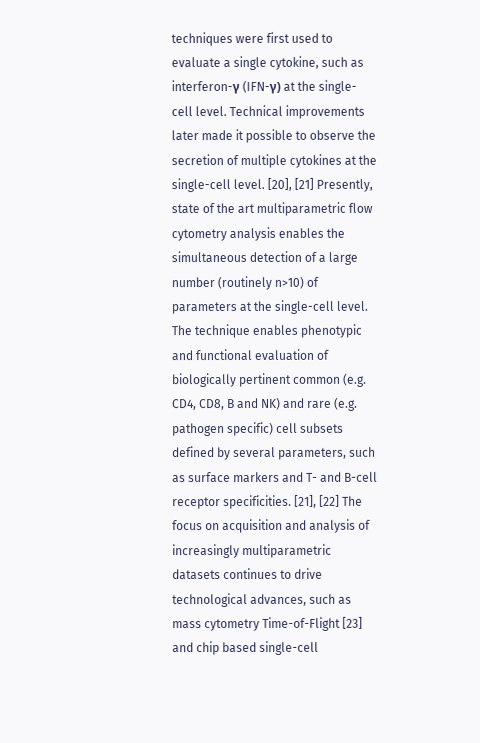techniques were first used to evaluate a single cytokine, such as interferon-γ (IFN-γ) at the single-cell level. Technical improvements later made it possible to observe the secretion of multiple cytokines at the single-cell level. [20], [21] Presently, state of the art multiparametric flow cytometry analysis enables the simultaneous detection of a large number (routinely n>10) of parameters at the single-cell level. The technique enables phenotypic and functional evaluation of biologically pertinent common (e.g. CD4, CD8, B and NK) and rare (e.g. pathogen specific) cell subsets defined by several parameters, such as surface markers and T- and B-cell receptor specificities. [21], [22] The focus on acquisition and analysis of increasingly multiparametric datasets continues to drive technological advances, such as mass cytometry Time-of-Flight [23] and chip based single-cell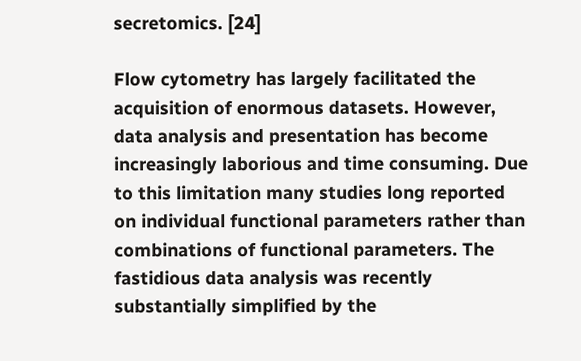secretomics. [24]

Flow cytometry has largely facilitated the acquisition of enormous datasets. However, data analysis and presentation has become increasingly laborious and time consuming. Due to this limitation many studies long reported on individual functional parameters rather than combinations of functional parameters. The fastidious data analysis was recently substantially simplified by the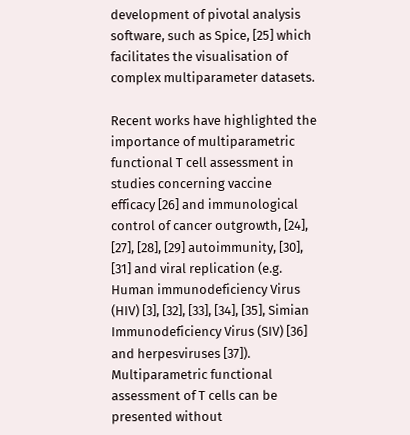development of pivotal analysis software, such as Spice, [25] which facilitates the visualisation of complex multiparameter datasets.

Recent works have highlighted the importance of multiparametric functional T cell assessment in studies concerning vaccine efficacy [26] and immunological control of cancer outgrowth, [24], [27], [28], [29] autoimmunity, [30], [31] and viral replication (e.g. Human immunodeficiency Virus (HIV) [3], [32], [33], [34], [35], Simian Immunodeficiency Virus (SIV) [36] and herpesviruses [37]). Multiparametric functional assessment of T cells can be presented without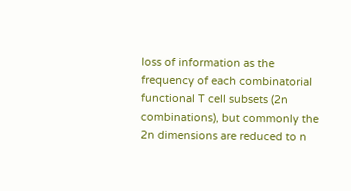loss of information as the frequency of each combinatorial functional T cell subsets (2n combinations), but commonly the 2n dimensions are reduced to n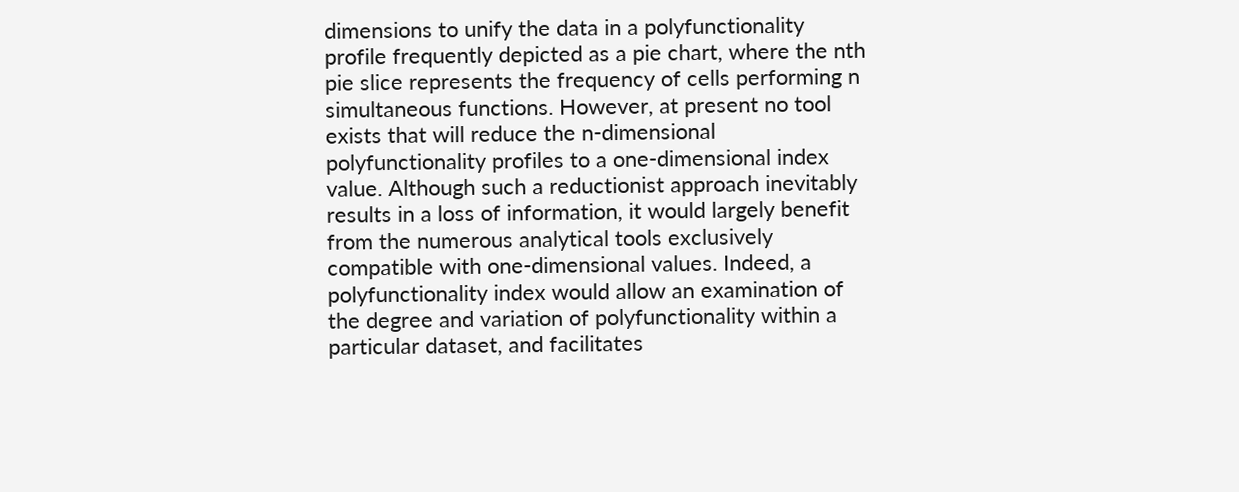dimensions to unify the data in a polyfunctionality profile frequently depicted as a pie chart, where the nth pie slice represents the frequency of cells performing n simultaneous functions. However, at present no tool exists that will reduce the n-dimensional polyfunctionality profiles to a one-dimensional index value. Although such a reductionist approach inevitably results in a loss of information, it would largely benefit from the numerous analytical tools exclusively compatible with one-dimensional values. Indeed, a polyfunctionality index would allow an examination of the degree and variation of polyfunctionality within a particular dataset, and facilitates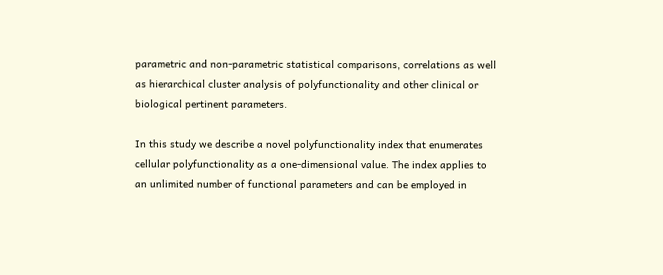parametric and non-parametric statistical comparisons, correlations as well as hierarchical cluster analysis of polyfunctionality and other clinical or biological pertinent parameters.

In this study we describe a novel polyfunctionality index that enumerates cellular polyfunctionality as a one-dimensional value. The index applies to an unlimited number of functional parameters and can be employed in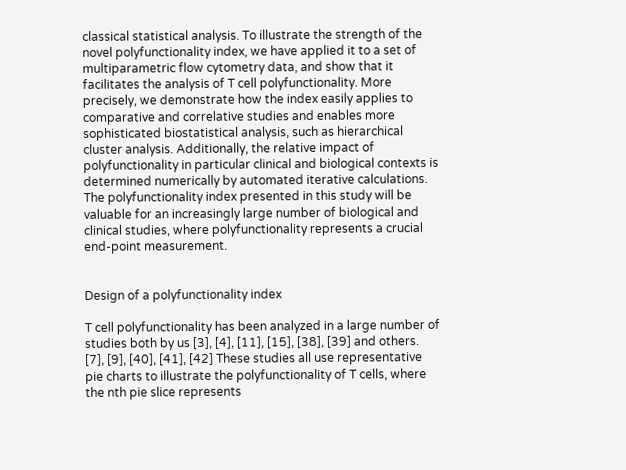classical statistical analysis. To illustrate the strength of the novel polyfunctionality index, we have applied it to a set of multiparametric flow cytometry data, and show that it facilitates the analysis of T cell polyfunctionality. More precisely, we demonstrate how the index easily applies to comparative and correlative studies and enables more sophisticated biostatistical analysis, such as hierarchical cluster analysis. Additionally, the relative impact of polyfunctionality in particular clinical and biological contexts is determined numerically by automated iterative calculations. The polyfunctionality index presented in this study will be valuable for an increasingly large number of biological and clinical studies, where polyfunctionality represents a crucial end-point measurement.


Design of a polyfunctionality index

T cell polyfunctionality has been analyzed in a large number of studies both by us [3], [4], [11], [15], [38], [39] and others. [7], [9], [40], [41], [42] These studies all use representative pie charts to illustrate the polyfunctionality of T cells, where the nth pie slice represents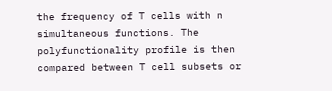the frequency of T cells with n simultaneous functions. The polyfunctionality profile is then compared between T cell subsets or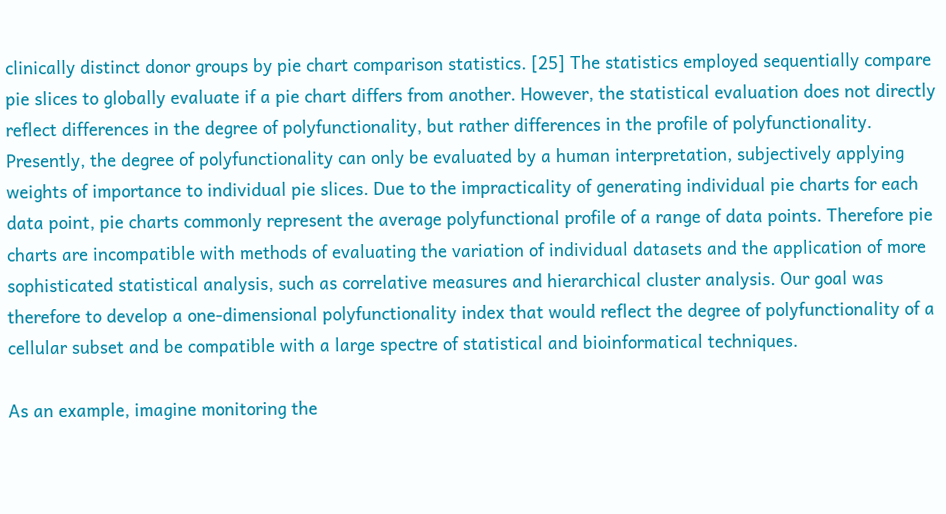clinically distinct donor groups by pie chart comparison statistics. [25] The statistics employed sequentially compare pie slices to globally evaluate if a pie chart differs from another. However, the statistical evaluation does not directly reflect differences in the degree of polyfunctionality, but rather differences in the profile of polyfunctionality. Presently, the degree of polyfunctionality can only be evaluated by a human interpretation, subjectively applying weights of importance to individual pie slices. Due to the impracticality of generating individual pie charts for each data point, pie charts commonly represent the average polyfunctional profile of a range of data points. Therefore pie charts are incompatible with methods of evaluating the variation of individual datasets and the application of more sophisticated statistical analysis, such as correlative measures and hierarchical cluster analysis. Our goal was therefore to develop a one-dimensional polyfunctionality index that would reflect the degree of polyfunctionality of a cellular subset and be compatible with a large spectre of statistical and bioinformatical techniques.

As an example, imagine monitoring the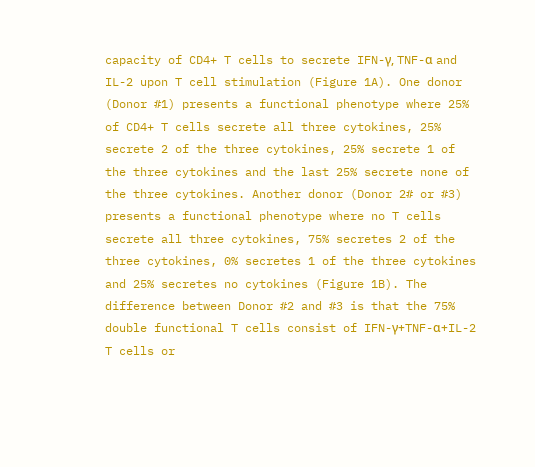capacity of CD4+ T cells to secrete IFN-γ, TNF-α and IL-2 upon T cell stimulation (Figure 1A). One donor (Donor #1) presents a functional phenotype where 25% of CD4+ T cells secrete all three cytokines, 25% secrete 2 of the three cytokines, 25% secrete 1 of the three cytokines and the last 25% secrete none of the three cytokines. Another donor (Donor 2# or #3) presents a functional phenotype where no T cells secrete all three cytokines, 75% secretes 2 of the three cytokines, 0% secretes 1 of the three cytokines and 25% secretes no cytokines (Figure 1B). The difference between Donor #2 and #3 is that the 75% double functional T cells consist of IFN-γ+TNF-α+IL-2 T cells or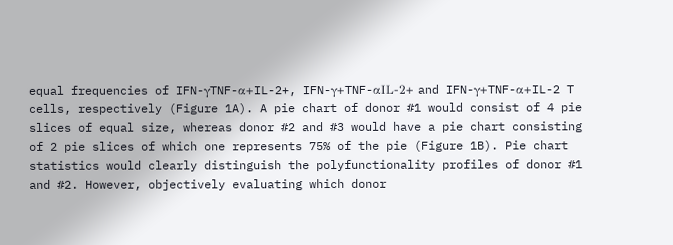equal frequencies of IFN-γTNF-α+IL-2+, IFN-γ+TNF-αIL-2+ and IFN-γ+TNF-α+IL-2 T cells, respectively (Figure 1A). A pie chart of donor #1 would consist of 4 pie slices of equal size, whereas donor #2 and #3 would have a pie chart consisting of 2 pie slices of which one represents 75% of the pie (Figure 1B). Pie chart statistics would clearly distinguish the polyfunctionality profiles of donor #1 and #2. However, objectively evaluating which donor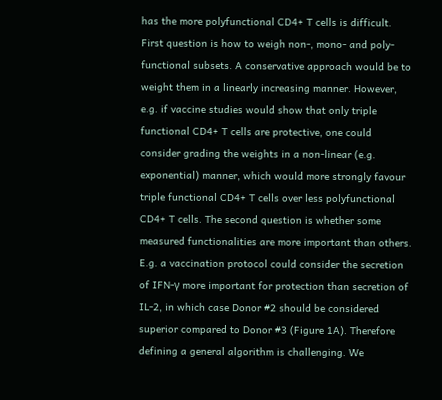has the more polyfunctional CD4+ T cells is difficult. First question is how to weigh non-, mono- and poly-functional subsets. A conservative approach would be to weight them in a linearly increasing manner. However, e.g. if vaccine studies would show that only triple functional CD4+ T cells are protective, one could consider grading the weights in a non-linear (e.g. exponential) manner, which would more strongly favour triple functional CD4+ T cells over less polyfunctional CD4+ T cells. The second question is whether some measured functionalities are more important than others. E.g. a vaccination protocol could consider the secretion of IFN-γ more important for protection than secretion of IL-2, in which case Donor #2 should be considered superior compared to Donor #3 (Figure 1A). Therefore defining a general algorithm is challenging. We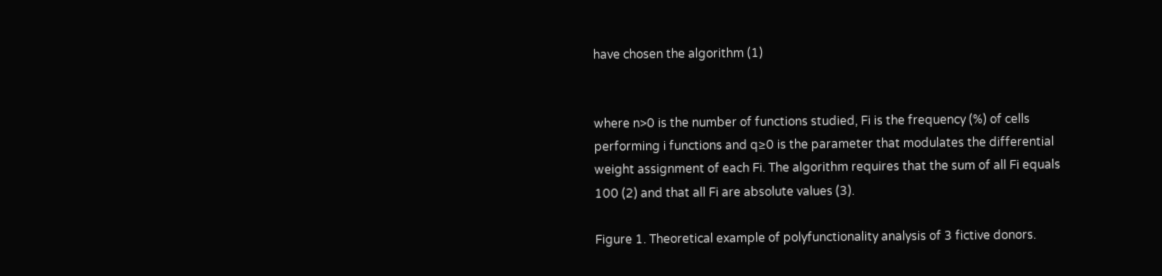have chosen the algorithm (1)


where n>0 is the number of functions studied, Fi is the frequency (%) of cells performing i functions and q≥0 is the parameter that modulates the differential weight assignment of each Fi. The algorithm requires that the sum of all Fi equals 100 (2) and that all Fi are absolute values (3).

Figure 1. Theoretical example of polyfunctionality analysis of 3 fictive donors.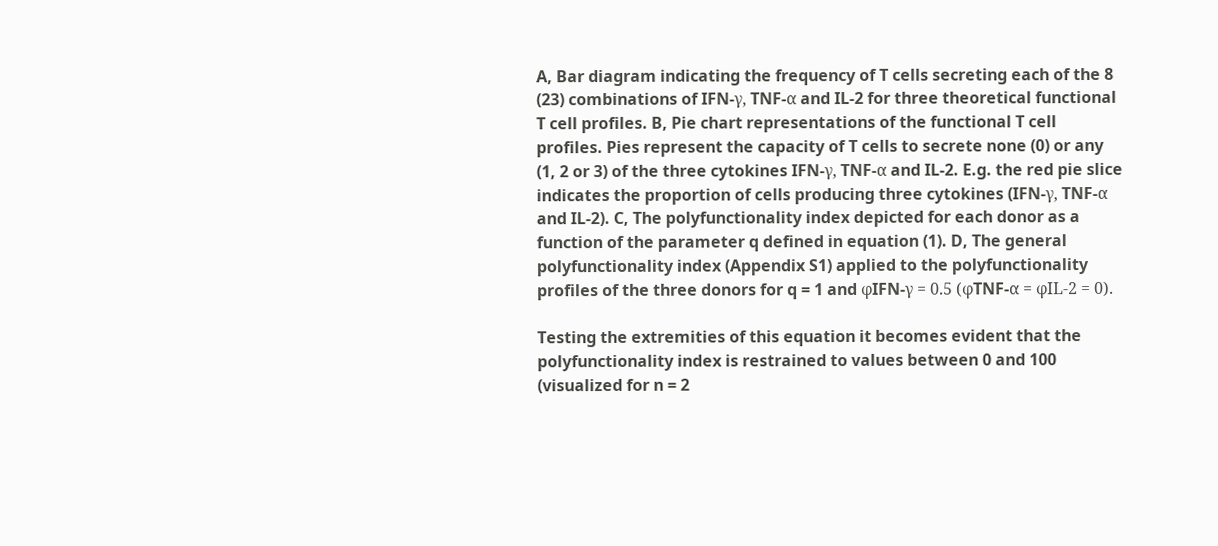A, Bar diagram indicating the frequency of T cells secreting each of the 8 (23) combinations of IFN-γ, TNF-α and IL-2 for three theoretical functional T cell profiles. B, Pie chart representations of the functional T cell profiles. Pies represent the capacity of T cells to secrete none (0) or any (1, 2 or 3) of the three cytokines IFN-γ, TNF-α and IL-2. E.g. the red pie slice indicates the proportion of cells producing three cytokines (IFN-γ, TNF-α and IL-2). C, The polyfunctionality index depicted for each donor as a function of the parameter q defined in equation (1). D, The general polyfunctionality index (Appendix S1) applied to the polyfunctionality profiles of the three donors for q = 1 and φIFN-γ = 0.5 (φTNF-α = φIL-2 = 0).

Testing the extremities of this equation it becomes evident that the polyfunctionality index is restrained to values between 0 and 100 (visualized for n = 2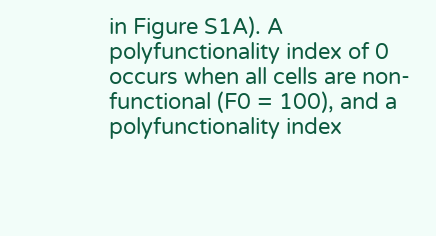in Figure S1A). A polyfunctionality index of 0 occurs when all cells are non-functional (F0 = 100), and a polyfunctionality index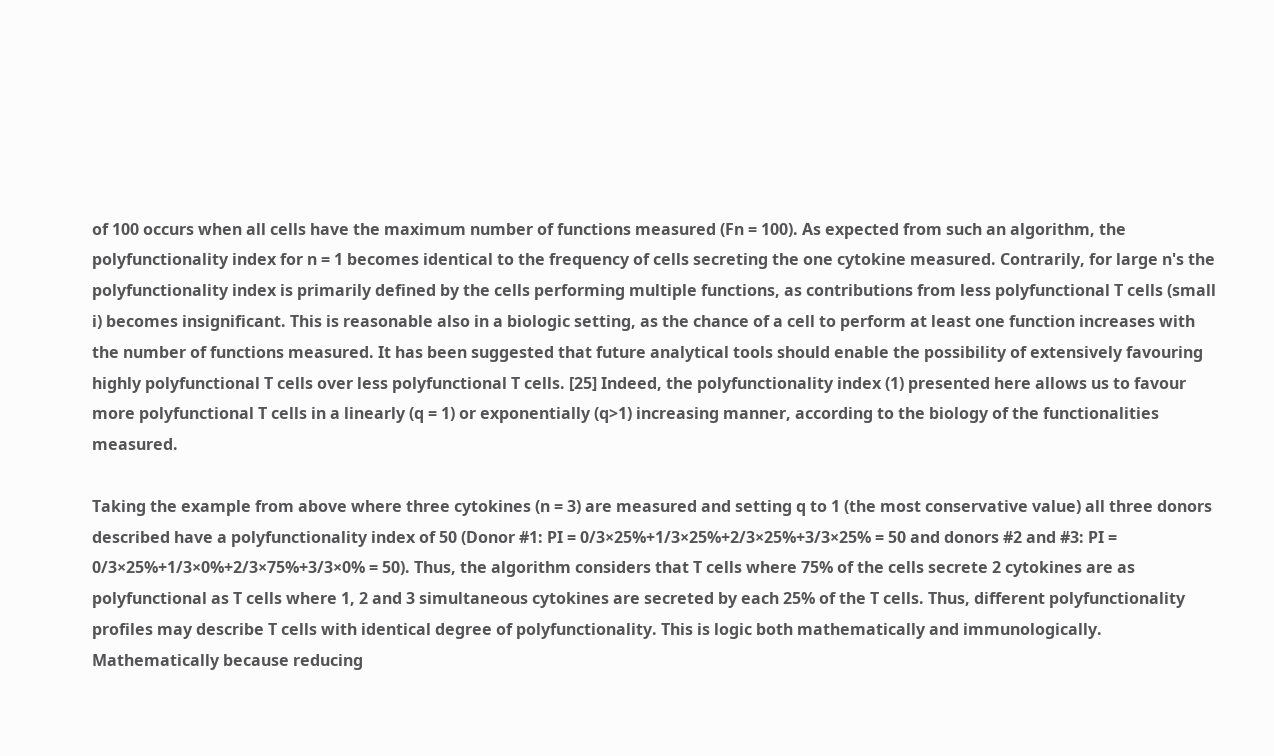of 100 occurs when all cells have the maximum number of functions measured (Fn = 100). As expected from such an algorithm, the polyfunctionality index for n = 1 becomes identical to the frequency of cells secreting the one cytokine measured. Contrarily, for large n's the polyfunctionality index is primarily defined by the cells performing multiple functions, as contributions from less polyfunctional T cells (small i) becomes insignificant. This is reasonable also in a biologic setting, as the chance of a cell to perform at least one function increases with the number of functions measured. It has been suggested that future analytical tools should enable the possibility of extensively favouring highly polyfunctional T cells over less polyfunctional T cells. [25] Indeed, the polyfunctionality index (1) presented here allows us to favour more polyfunctional T cells in a linearly (q = 1) or exponentially (q>1) increasing manner, according to the biology of the functionalities measured.

Taking the example from above where three cytokines (n = 3) are measured and setting q to 1 (the most conservative value) all three donors described have a polyfunctionality index of 50 (Donor #1: PI = 0/3×25%+1/3×25%+2/3×25%+3/3×25% = 50 and donors #2 and #3: PI = 0/3×25%+1/3×0%+2/3×75%+3/3×0% = 50). Thus, the algorithm considers that T cells where 75% of the cells secrete 2 cytokines are as polyfunctional as T cells where 1, 2 and 3 simultaneous cytokines are secreted by each 25% of the T cells. Thus, different polyfunctionality profiles may describe T cells with identical degree of polyfunctionality. This is logic both mathematically and immunologically. Mathematically because reducing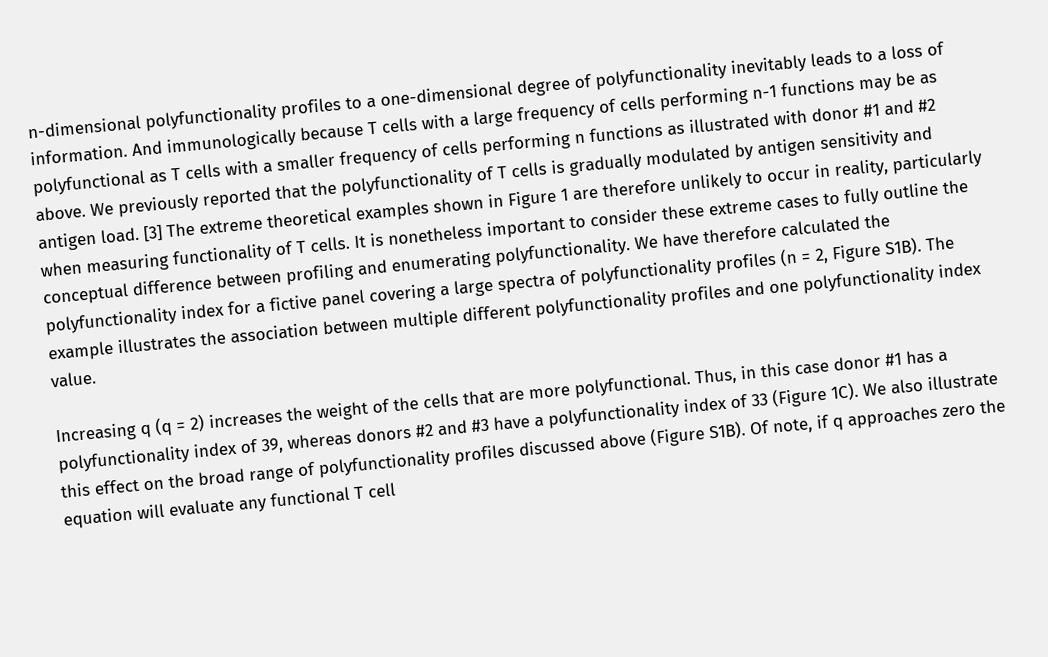n-dimensional polyfunctionality profiles to a one-dimensional degree of polyfunctionality inevitably leads to a loss of information. And immunologically because T cells with a large frequency of cells performing n-1 functions may be as polyfunctional as T cells with a smaller frequency of cells performing n functions as illustrated with donor #1 and #2 above. We previously reported that the polyfunctionality of T cells is gradually modulated by antigen sensitivity and antigen load. [3] The extreme theoretical examples shown in Figure 1 are therefore unlikely to occur in reality, particularly when measuring functionality of T cells. It is nonetheless important to consider these extreme cases to fully outline the conceptual difference between profiling and enumerating polyfunctionality. We have therefore calculated the polyfunctionality index for a fictive panel covering a large spectra of polyfunctionality profiles (n = 2, Figure S1B). The example illustrates the association between multiple different polyfunctionality profiles and one polyfunctionality index value.

Increasing q (q = 2) increases the weight of the cells that are more polyfunctional. Thus, in this case donor #1 has a polyfunctionality index of 39, whereas donors #2 and #3 have a polyfunctionality index of 33 (Figure 1C). We also illustrate this effect on the broad range of polyfunctionality profiles discussed above (Figure S1B). Of note, if q approaches zero the equation will evaluate any functional T cell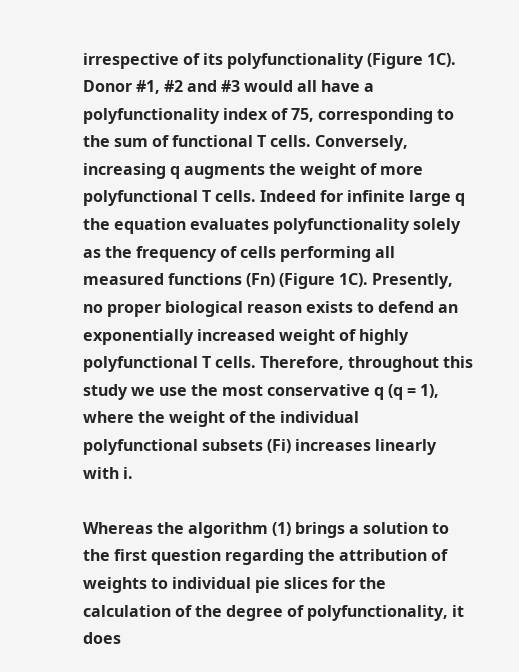irrespective of its polyfunctionality (Figure 1C). Donor #1, #2 and #3 would all have a polyfunctionality index of 75, corresponding to the sum of functional T cells. Conversely, increasing q augments the weight of more polyfunctional T cells. Indeed for infinite large q the equation evaluates polyfunctionality solely as the frequency of cells performing all measured functions (Fn) (Figure 1C). Presently, no proper biological reason exists to defend an exponentially increased weight of highly polyfunctional T cells. Therefore, throughout this study we use the most conservative q (q = 1), where the weight of the individual polyfunctional subsets (Fi) increases linearly with i.

Whereas the algorithm (1) brings a solution to the first question regarding the attribution of weights to individual pie slices for the calculation of the degree of polyfunctionality, it does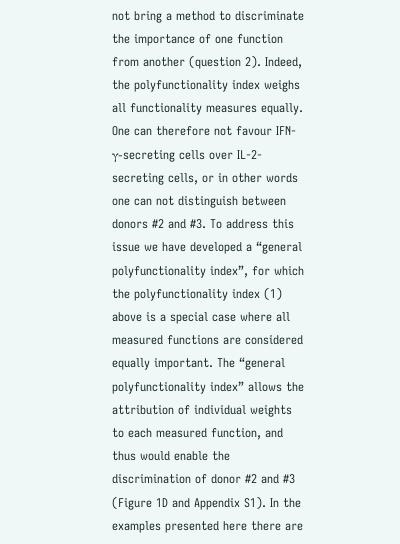not bring a method to discriminate the importance of one function from another (question 2). Indeed, the polyfunctionality index weighs all functionality measures equally. One can therefore not favour IFN-γ-secreting cells over IL-2-secreting cells, or in other words one can not distinguish between donors #2 and #3. To address this issue we have developed a “general polyfunctionality index”, for which the polyfunctionality index (1) above is a special case where all measured functions are considered equally important. The “general polyfunctionality index” allows the attribution of individual weights to each measured function, and thus would enable the discrimination of donor #2 and #3 (Figure 1D and Appendix S1). In the examples presented here there are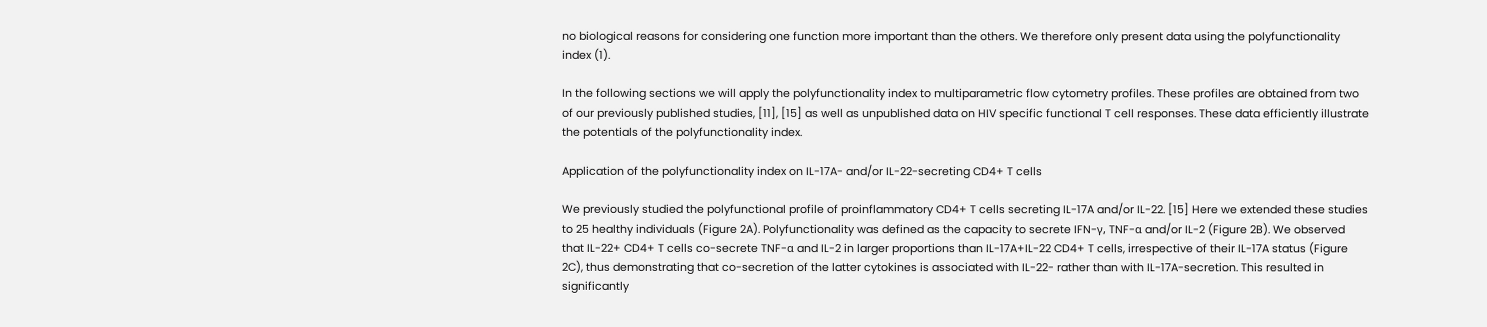no biological reasons for considering one function more important than the others. We therefore only present data using the polyfunctionality index (1).

In the following sections we will apply the polyfunctionality index to multiparametric flow cytometry profiles. These profiles are obtained from two of our previously published studies, [11], [15] as well as unpublished data on HIV specific functional T cell responses. These data efficiently illustrate the potentials of the polyfunctionality index.

Application of the polyfunctionality index on IL-17A- and/or IL-22-secreting CD4+ T cells

We previously studied the polyfunctional profile of proinflammatory CD4+ T cells secreting IL-17A and/or IL-22. [15] Here we extended these studies to 25 healthy individuals (Figure 2A). Polyfunctionality was defined as the capacity to secrete IFN-γ, TNF-α and/or IL-2 (Figure 2B). We observed that IL-22+ CD4+ T cells co-secrete TNF-α and IL-2 in larger proportions than IL-17A+IL-22 CD4+ T cells, irrespective of their IL-17A status (Figure 2C), thus demonstrating that co-secretion of the latter cytokines is associated with IL-22- rather than with IL-17A-secretion. This resulted in significantly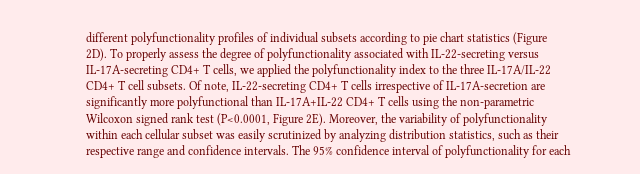different polyfunctionality profiles of individual subsets according to pie chart statistics (Figure 2D). To properly assess the degree of polyfunctionality associated with IL-22-secreting versus IL-17A-secreting CD4+ T cells, we applied the polyfunctionality index to the three IL-17A/IL-22 CD4+ T cell subsets. Of note, IL-22-secreting CD4+ T cells irrespective of IL-17A-secretion are significantly more polyfunctional than IL-17A+IL-22 CD4+ T cells using the non-parametric Wilcoxon signed rank test (P<0.0001, Figure 2E). Moreover, the variability of polyfunctionality within each cellular subset was easily scrutinized by analyzing distribution statistics, such as their respective range and confidence intervals. The 95% confidence interval of polyfunctionality for each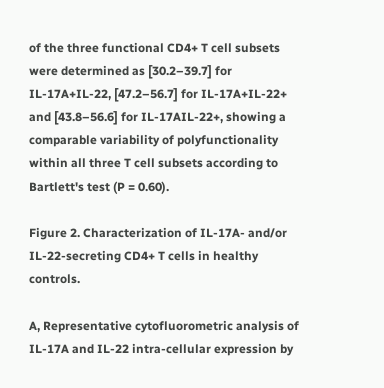of the three functional CD4+ T cell subsets were determined as [30.2–39.7] for IL-17A+IL-22, [47.2–56.7] for IL-17A+IL-22+ and [43.8–56.6] for IL-17AIL-22+, showing a comparable variability of polyfunctionality within all three T cell subsets according to Bartlett's test (P = 0.60).

Figure 2. Characterization of IL-17A- and/or IL-22-secreting CD4+ T cells in healthy controls.

A, Representative cytofluorometric analysis of IL-17A and IL-22 intra-cellular expression by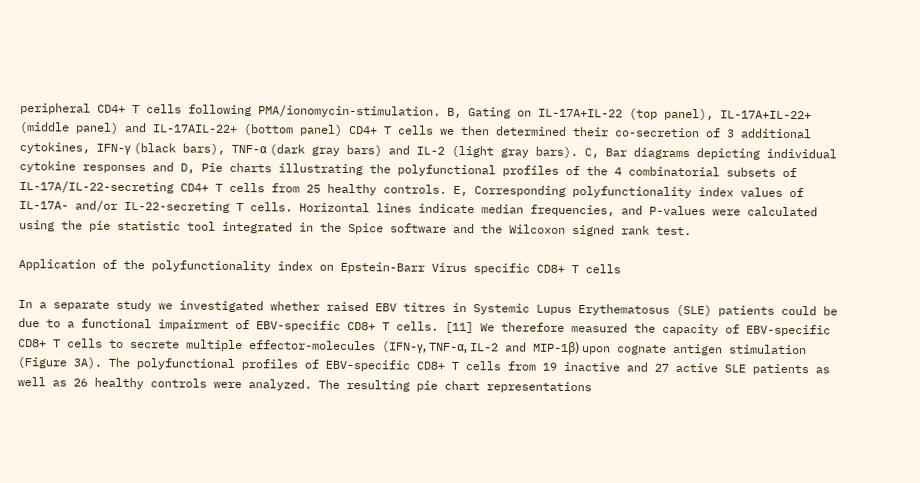peripheral CD4+ T cells following PMA/ionomycin-stimulation. B, Gating on IL-17A+IL-22 (top panel), IL-17A+IL-22+ (middle panel) and IL-17AIL-22+ (bottom panel) CD4+ T cells we then determined their co-secretion of 3 additional cytokines, IFN-γ (black bars), TNF-α (dark gray bars) and IL-2 (light gray bars). C, Bar diagrams depicting individual cytokine responses and D, Pie charts illustrating the polyfunctional profiles of the 4 combinatorial subsets of IL-17A/IL-22-secreting CD4+ T cells from 25 healthy controls. E, Corresponding polyfunctionality index values of IL-17A- and/or IL-22-secreting T cells. Horizontal lines indicate median frequencies, and P-values were calculated using the pie statistic tool integrated in the Spice software and the Wilcoxon signed rank test.

Application of the polyfunctionality index on Epstein-Barr Virus specific CD8+ T cells

In a separate study we investigated whether raised EBV titres in Systemic Lupus Erythematosus (SLE) patients could be due to a functional impairment of EBV-specific CD8+ T cells. [11] We therefore measured the capacity of EBV-specific CD8+ T cells to secrete multiple effector-molecules (IFN-γ, TNF-α, IL-2 and MIP-1β) upon cognate antigen stimulation (Figure 3A). The polyfunctional profiles of EBV-specific CD8+ T cells from 19 inactive and 27 active SLE patients as well as 26 healthy controls were analyzed. The resulting pie chart representations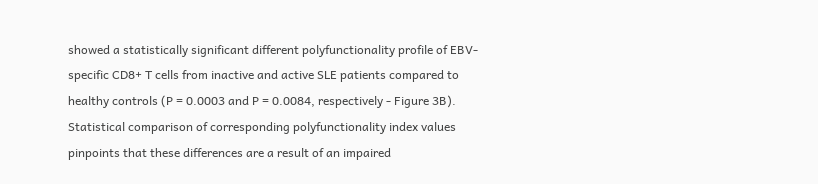showed a statistically significant different polyfunctionality profile of EBV-specific CD8+ T cells from inactive and active SLE patients compared to healthy controls (P = 0.0003 and P = 0.0084, respectively - Figure 3B). Statistical comparison of corresponding polyfunctionality index values pinpoints that these differences are a result of an impaired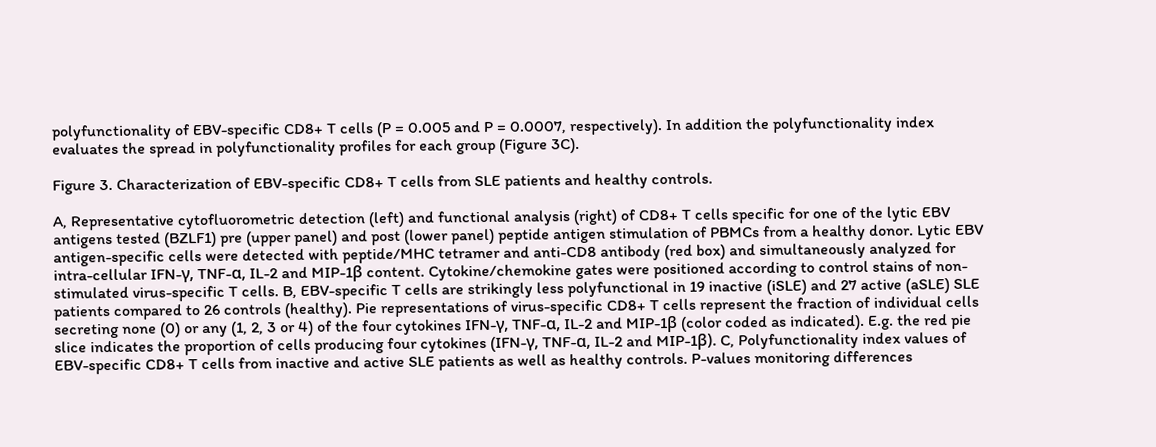polyfunctionality of EBV-specific CD8+ T cells (P = 0.005 and P = 0.0007, respectively). In addition the polyfunctionality index evaluates the spread in polyfunctionality profiles for each group (Figure 3C).

Figure 3. Characterization of EBV-specific CD8+ T cells from SLE patients and healthy controls.

A, Representative cytofluorometric detection (left) and functional analysis (right) of CD8+ T cells specific for one of the lytic EBV antigens tested (BZLF1) pre (upper panel) and post (lower panel) peptide antigen stimulation of PBMCs from a healthy donor. Lytic EBV antigen-specific cells were detected with peptide/MHC tetramer and anti-CD8 antibody (red box) and simultaneously analyzed for intra-cellular IFN-γ, TNF-α, IL-2 and MIP-1β content. Cytokine/chemokine gates were positioned according to control stains of non-stimulated virus-specific T cells. B, EBV-specific T cells are strikingly less polyfunctional in 19 inactive (iSLE) and 27 active (aSLE) SLE patients compared to 26 controls (healthy). Pie representations of virus-specific CD8+ T cells represent the fraction of individual cells secreting none (0) or any (1, 2, 3 or 4) of the four cytokines IFN-γ, TNF-α, IL-2 and MIP-1β (color coded as indicated). E.g. the red pie slice indicates the proportion of cells producing four cytokines (IFN-γ, TNF-α, IL-2 and MIP-1β). C, Polyfunctionality index values of EBV-specific CD8+ T cells from inactive and active SLE patients as well as healthy controls. P-values monitoring differences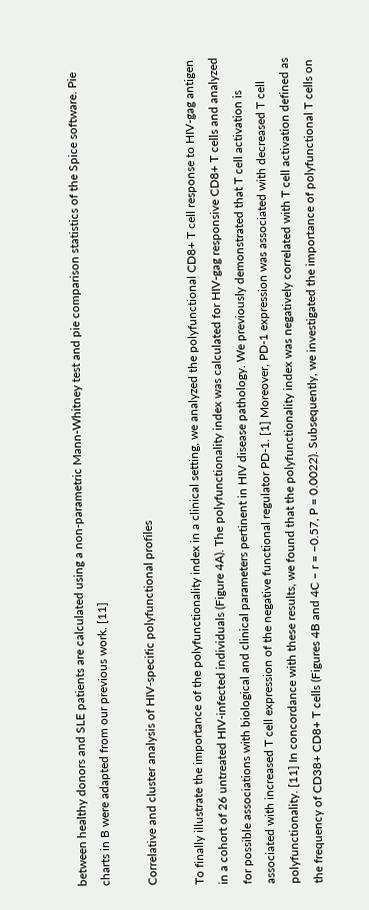between healthy donors and SLE patients are calculated using a non-parametric Mann-Whitney test and pie comparison statistics of the Spice software. Pie charts in B were adapted from our previous work. [11]

Correlative and cluster analysis of HIV-specific polyfunctional profiles

To finally illustrate the importance of the polyfunctionality index in a clinical setting, we analyzed the polyfunctional CD8+ T cell response to HIV-gag antigen in a cohort of 26 untreated HIV-infected individuals (Figure 4A). The polyfunctionality index was calculated for HIV-gag responsive CD8+ T cells and analyzed for possible associations with biological and clinical parameters pertinent in HIV disease pathology. We previously demonstrated that T cell activation is associated with increased T cell expression of the negative functional regulator PD-1. [1] Moreover, PD-1 expression was associated with decreased T cell polyfunctionality. [11] In concordance with these results, we found that the polyfunctionality index was negatively correlated with T cell activation defined as the frequency of CD38+ CD8+ T cells (Figures 4B and 4C – r = −0.57, P = 0.0022). Subsequently, we investigated the importance of polyfunctional T cells on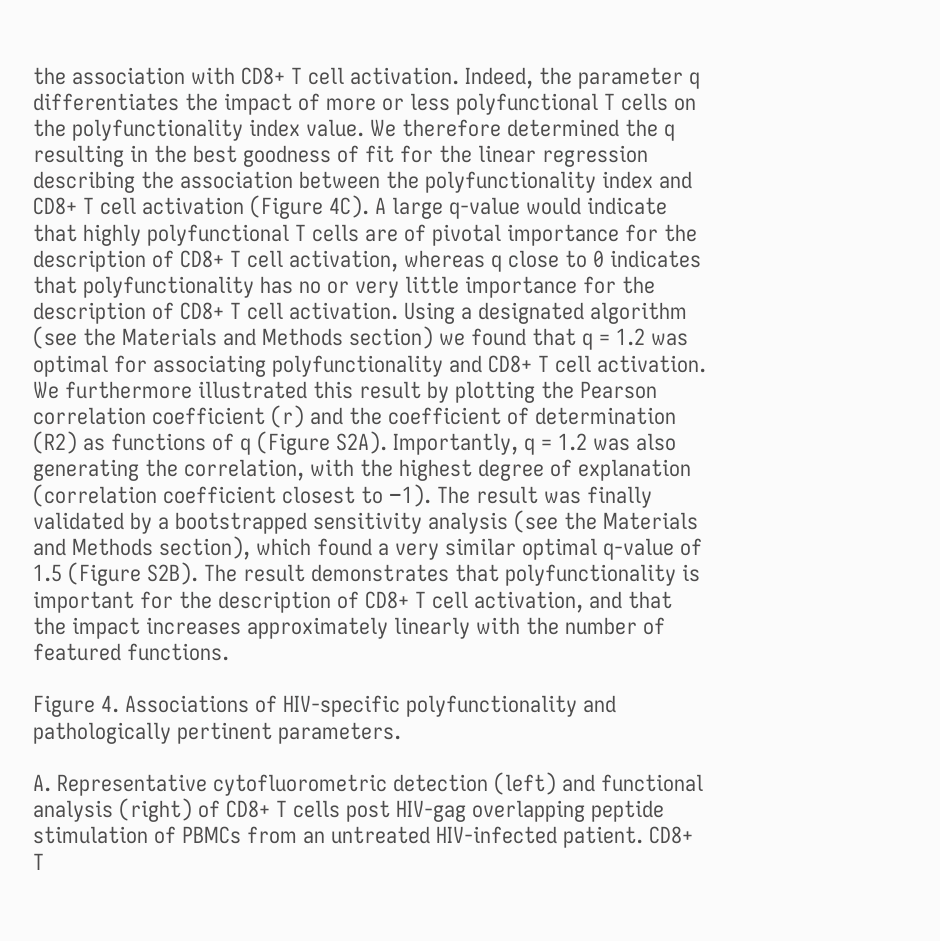the association with CD8+ T cell activation. Indeed, the parameter q differentiates the impact of more or less polyfunctional T cells on the polyfunctionality index value. We therefore determined the q resulting in the best goodness of fit for the linear regression describing the association between the polyfunctionality index and CD8+ T cell activation (Figure 4C). A large q-value would indicate that highly polyfunctional T cells are of pivotal importance for the description of CD8+ T cell activation, whereas q close to 0 indicates that polyfunctionality has no or very little importance for the description of CD8+ T cell activation. Using a designated algorithm (see the Materials and Methods section) we found that q = 1.2 was optimal for associating polyfunctionality and CD8+ T cell activation. We furthermore illustrated this result by plotting the Pearson correlation coefficient (r) and the coefficient of determination (R2) as functions of q (Figure S2A). Importantly, q = 1.2 was also generating the correlation, with the highest degree of explanation (correlation coefficient closest to −1). The result was finally validated by a bootstrapped sensitivity analysis (see the Materials and Methods section), which found a very similar optimal q-value of 1.5 (Figure S2B). The result demonstrates that polyfunctionality is important for the description of CD8+ T cell activation, and that the impact increases approximately linearly with the number of featured functions.

Figure 4. Associations of HIV-specific polyfunctionality and pathologically pertinent parameters.

A. Representative cytofluorometric detection (left) and functional analysis (right) of CD8+ T cells post HIV-gag overlapping peptide stimulation of PBMCs from an untreated HIV-infected patient. CD8+ T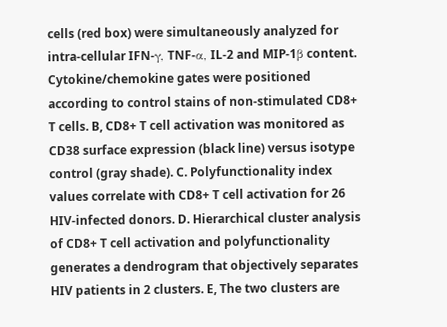cells (red box) were simultaneously analyzed for intra-cellular IFN-γ, TNF-α, IL-2 and MIP-1β content. Cytokine/chemokine gates were positioned according to control stains of non-stimulated CD8+ T cells. B, CD8+ T cell activation was monitored as CD38 surface expression (black line) versus isotype control (gray shade). C. Polyfunctionality index values correlate with CD8+ T cell activation for 26 HIV-infected donors. D. Hierarchical cluster analysis of CD8+ T cell activation and polyfunctionality generates a dendrogram that objectively separates HIV patients in 2 clusters. E, The two clusters are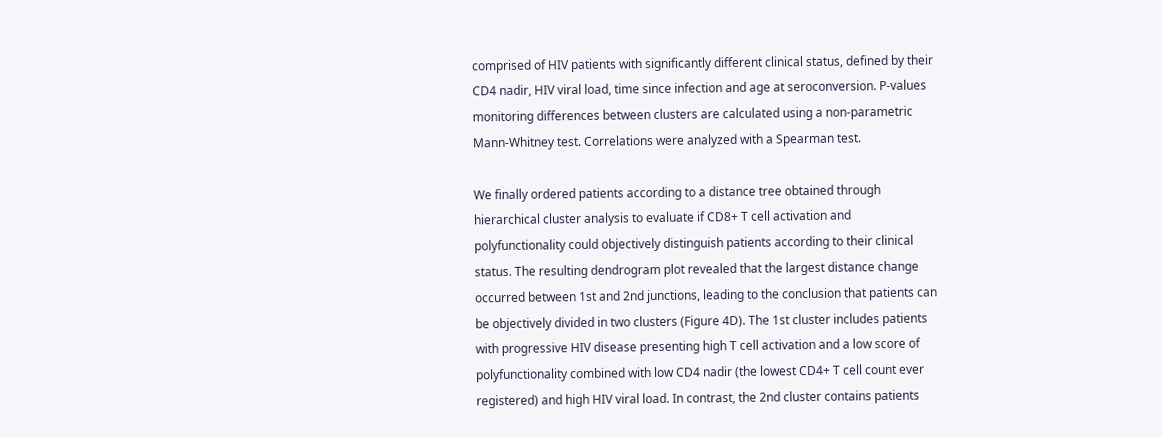comprised of HIV patients with significantly different clinical status, defined by their CD4 nadir, HIV viral load, time since infection and age at seroconversion. P-values monitoring differences between clusters are calculated using a non-parametric Mann-Whitney test. Correlations were analyzed with a Spearman test.

We finally ordered patients according to a distance tree obtained through hierarchical cluster analysis to evaluate if CD8+ T cell activation and polyfunctionality could objectively distinguish patients according to their clinical status. The resulting dendrogram plot revealed that the largest distance change occurred between 1st and 2nd junctions, leading to the conclusion that patients can be objectively divided in two clusters (Figure 4D). The 1st cluster includes patients with progressive HIV disease presenting high T cell activation and a low score of polyfunctionality combined with low CD4 nadir (the lowest CD4+ T cell count ever registered) and high HIV viral load. In contrast, the 2nd cluster contains patients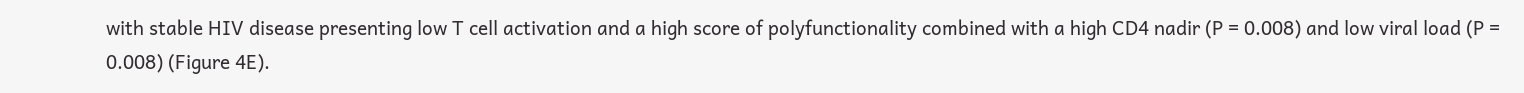with stable HIV disease presenting low T cell activation and a high score of polyfunctionality combined with a high CD4 nadir (P = 0.008) and low viral load (P = 0.008) (Figure 4E).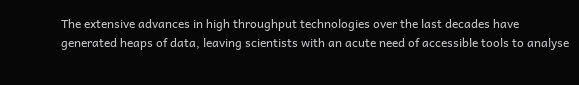The extensive advances in high throughput technologies over the last decades have generated heaps of data, leaving scientists with an acute need of accessible tools to analyse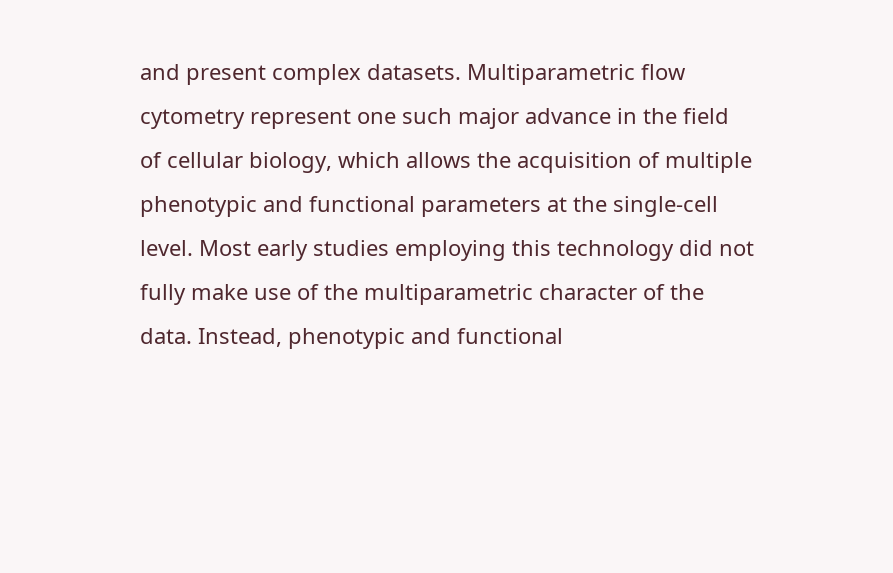and present complex datasets. Multiparametric flow cytometry represent one such major advance in the field of cellular biology, which allows the acquisition of multiple phenotypic and functional parameters at the single-cell level. Most early studies employing this technology did not fully make use of the multiparametric character of the data. Instead, phenotypic and functional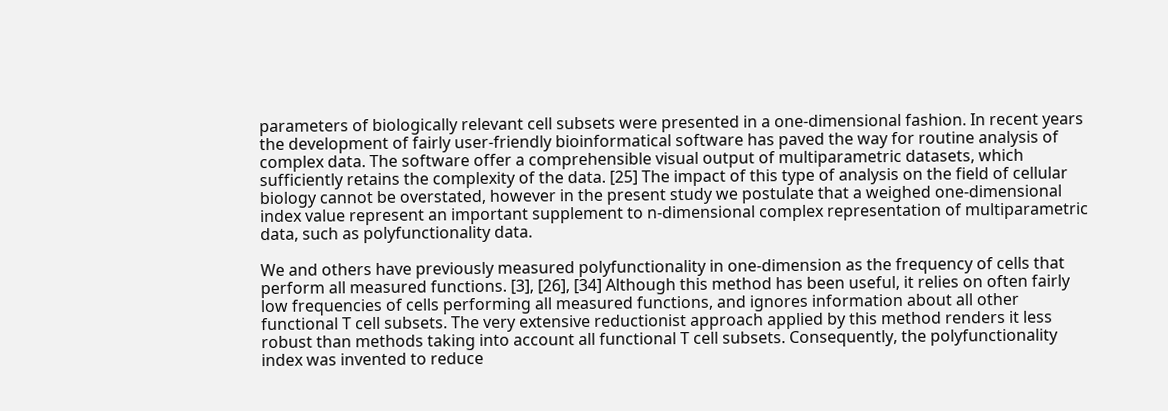parameters of biologically relevant cell subsets were presented in a one-dimensional fashion. In recent years the development of fairly user-friendly bioinformatical software has paved the way for routine analysis of complex data. The software offer a comprehensible visual output of multiparametric datasets, which sufficiently retains the complexity of the data. [25] The impact of this type of analysis on the field of cellular biology cannot be overstated, however in the present study we postulate that a weighed one-dimensional index value represent an important supplement to n-dimensional complex representation of multiparametric data, such as polyfunctionality data.

We and others have previously measured polyfunctionality in one-dimension as the frequency of cells that perform all measured functions. [3], [26], [34] Although this method has been useful, it relies on often fairly low frequencies of cells performing all measured functions, and ignores information about all other functional T cell subsets. The very extensive reductionist approach applied by this method renders it less robust than methods taking into account all functional T cell subsets. Consequently, the polyfunctionality index was invented to reduce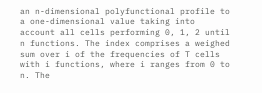an n-dimensional polyfunctional profile to a one-dimensional value taking into account all cells performing 0, 1, 2 until n functions. The index comprises a weighed sum over i of the frequencies of T cells with i functions, where i ranges from 0 to n. The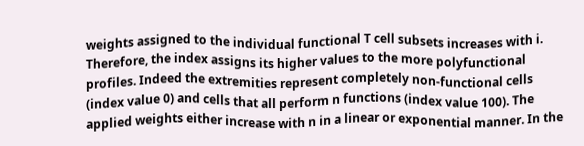weights assigned to the individual functional T cell subsets increases with i. Therefore, the index assigns its higher values to the more polyfunctional profiles. Indeed the extremities represent completely non-functional cells (index value 0) and cells that all perform n functions (index value 100). The applied weights either increase with n in a linear or exponential manner. In the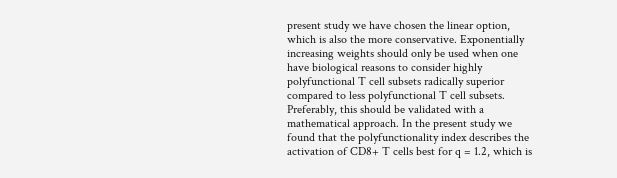present study we have chosen the linear option, which is also the more conservative. Exponentially increasing weights should only be used when one have biological reasons to consider highly polyfunctional T cell subsets radically superior compared to less polyfunctional T cell subsets. Preferably, this should be validated with a mathematical approach. In the present study we found that the polyfunctionality index describes the activation of CD8+ T cells best for q = 1.2, which is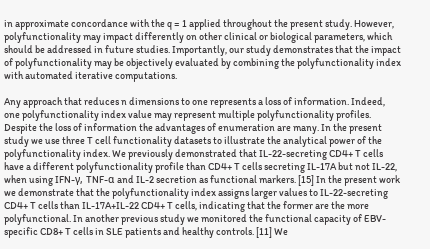in approximate concordance with the q = 1 applied throughout the present study. However, polyfunctionality may impact differently on other clinical or biological parameters, which should be addressed in future studies. Importantly, our study demonstrates that the impact of polyfunctionality may be objectively evaluated by combining the polyfunctionality index with automated iterative computations.

Any approach that reduces n dimensions to one represents a loss of information. Indeed, one polyfunctionality index value may represent multiple polyfunctionality profiles. Despite the loss of information the advantages of enumeration are many. In the present study we use three T cell functionality datasets to illustrate the analytical power of the polyfunctionality index. We previously demonstrated that IL-22-secreting CD4+ T cells have a different polyfunctionality profile than CD4+ T cells secreting IL-17A but not IL-22, when using IFN-γ, TNF-α and IL-2 secretion as functional markers. [15] In the present work we demonstrate that the polyfunctionality index assigns larger values to IL-22-secreting CD4+ T cells than IL-17A+IL-22 CD4+ T cells, indicating that the former are the more polyfunctional. In another previous study we monitored the functional capacity of EBV-specific CD8+ T cells in SLE patients and healthy controls. [11] We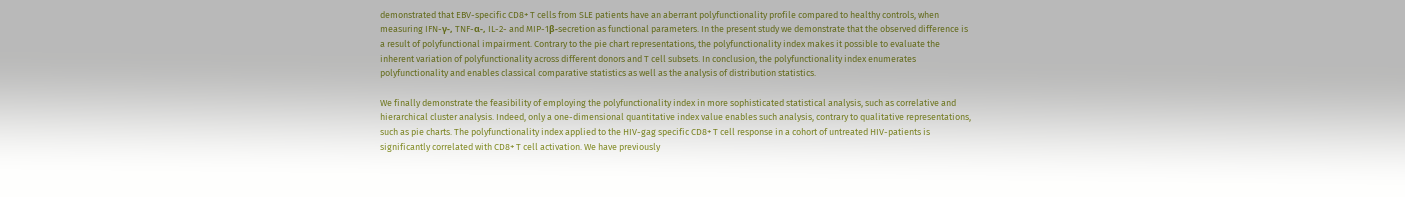demonstrated that EBV-specific CD8+ T cells from SLE patients have an aberrant polyfunctionality profile compared to healthy controls, when measuring IFN-γ-, TNF-α-, IL-2- and MIP-1β-secretion as functional parameters. In the present study we demonstrate that the observed difference is a result of polyfunctional impairment. Contrary to the pie chart representations, the polyfunctionality index makes it possible to evaluate the inherent variation of polyfunctionality across different donors and T cell subsets. In conclusion, the polyfunctionality index enumerates polyfunctionality and enables classical comparative statistics as well as the analysis of distribution statistics.

We finally demonstrate the feasibility of employing the polyfunctionality index in more sophisticated statistical analysis, such as correlative and hierarchical cluster analysis. Indeed, only a one-dimensional quantitative index value enables such analysis, contrary to qualitative representations, such as pie charts. The polyfunctionality index applied to the HIV-gag specific CD8+ T cell response in a cohort of untreated HIV-patients is significantly correlated with CD8+ T cell activation. We have previously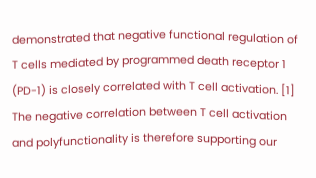demonstrated that negative functional regulation of T cells mediated by programmed death receptor 1 (PD-1) is closely correlated with T cell activation. [1] The negative correlation between T cell activation and polyfunctionality is therefore supporting our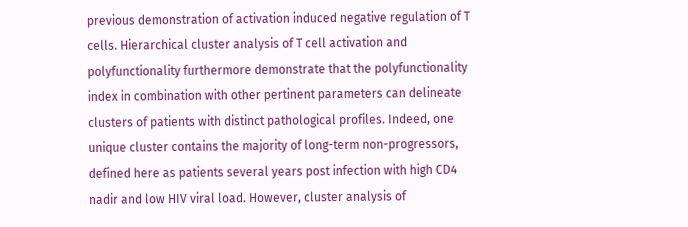previous demonstration of activation induced negative regulation of T cells. Hierarchical cluster analysis of T cell activation and polyfunctionality furthermore demonstrate that the polyfunctionality index in combination with other pertinent parameters can delineate clusters of patients with distinct pathological profiles. Indeed, one unique cluster contains the majority of long-term non-progressors, defined here as patients several years post infection with high CD4 nadir and low HIV viral load. However, cluster analysis of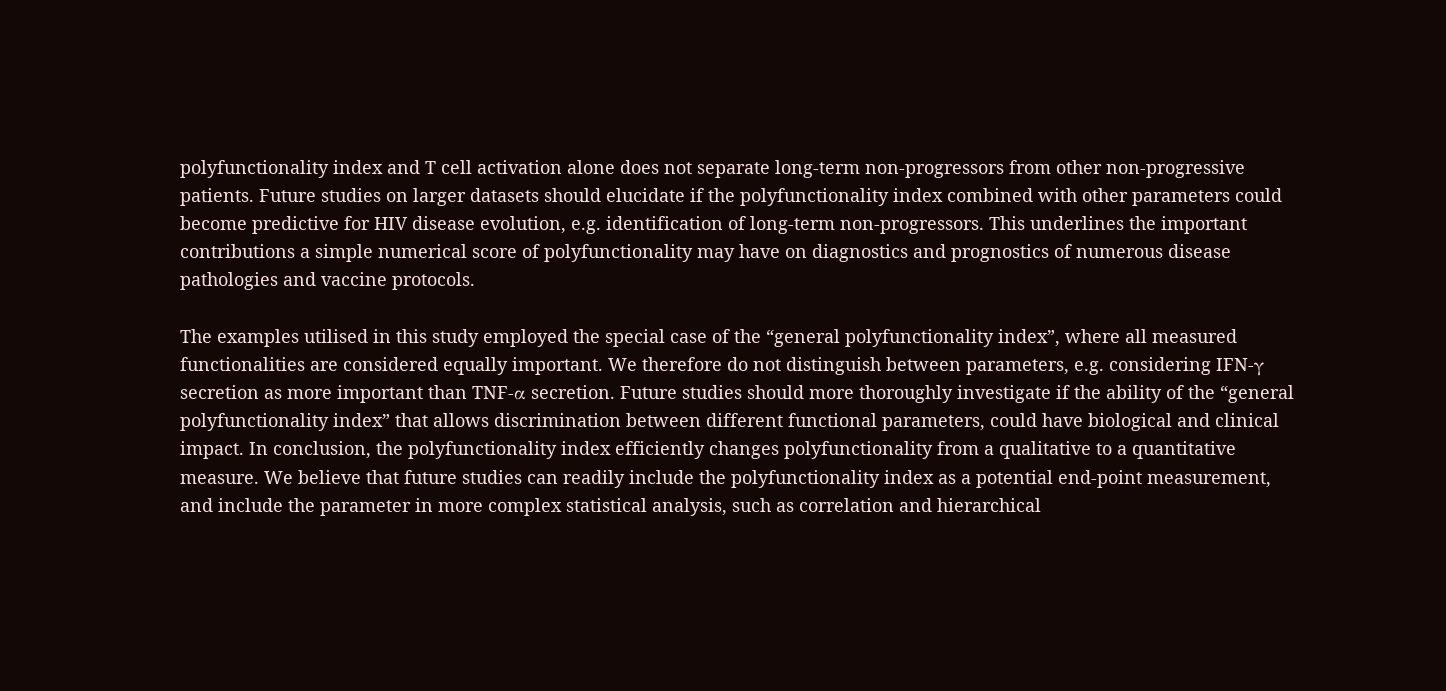polyfunctionality index and T cell activation alone does not separate long-term non-progressors from other non-progressive patients. Future studies on larger datasets should elucidate if the polyfunctionality index combined with other parameters could become predictive for HIV disease evolution, e.g. identification of long-term non-progressors. This underlines the important contributions a simple numerical score of polyfunctionality may have on diagnostics and prognostics of numerous disease pathologies and vaccine protocols.

The examples utilised in this study employed the special case of the “general polyfunctionality index”, where all measured functionalities are considered equally important. We therefore do not distinguish between parameters, e.g. considering IFN-γ secretion as more important than TNF-α secretion. Future studies should more thoroughly investigate if the ability of the “general polyfunctionality index” that allows discrimination between different functional parameters, could have biological and clinical impact. In conclusion, the polyfunctionality index efficiently changes polyfunctionality from a qualitative to a quantitative measure. We believe that future studies can readily include the polyfunctionality index as a potential end-point measurement, and include the parameter in more complex statistical analysis, such as correlation and hierarchical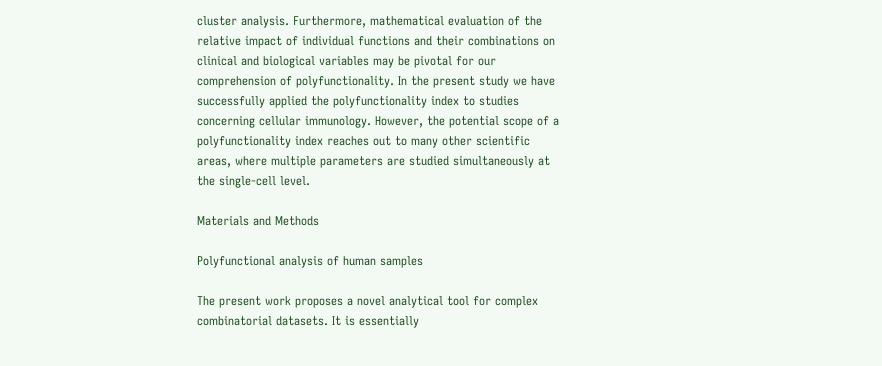cluster analysis. Furthermore, mathematical evaluation of the relative impact of individual functions and their combinations on clinical and biological variables may be pivotal for our comprehension of polyfunctionality. In the present study we have successfully applied the polyfunctionality index to studies concerning cellular immunology. However, the potential scope of a polyfunctionality index reaches out to many other scientific areas, where multiple parameters are studied simultaneously at the single-cell level.

Materials and Methods

Polyfunctional analysis of human samples

The present work proposes a novel analytical tool for complex combinatorial datasets. It is essentially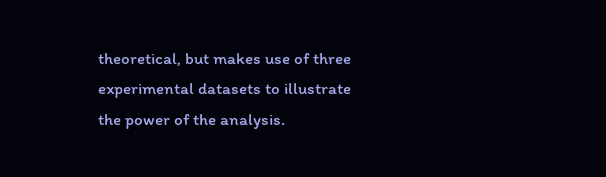theoretical, but makes use of three experimental datasets to illustrate the power of the analysis.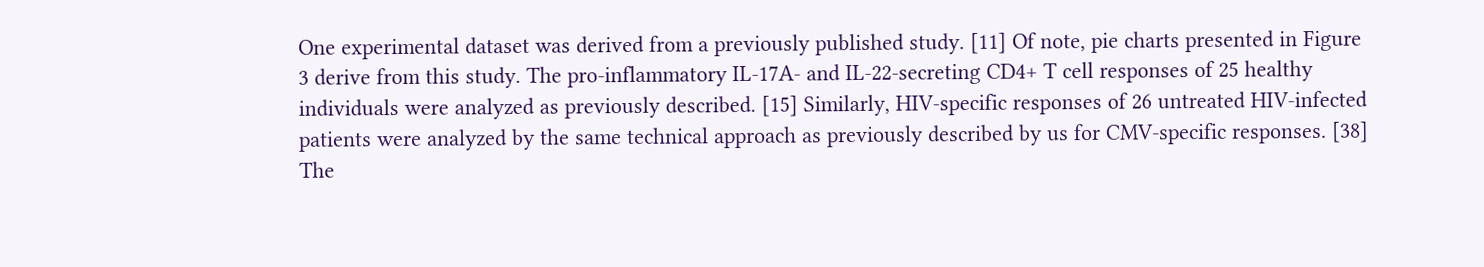One experimental dataset was derived from a previously published study. [11] Of note, pie charts presented in Figure 3 derive from this study. The pro-inflammatory IL-17A- and IL-22-secreting CD4+ T cell responses of 25 healthy individuals were analyzed as previously described. [15] Similarly, HIV-specific responses of 26 untreated HIV-infected patients were analyzed by the same technical approach as previously described by us for CMV-specific responses. [38] The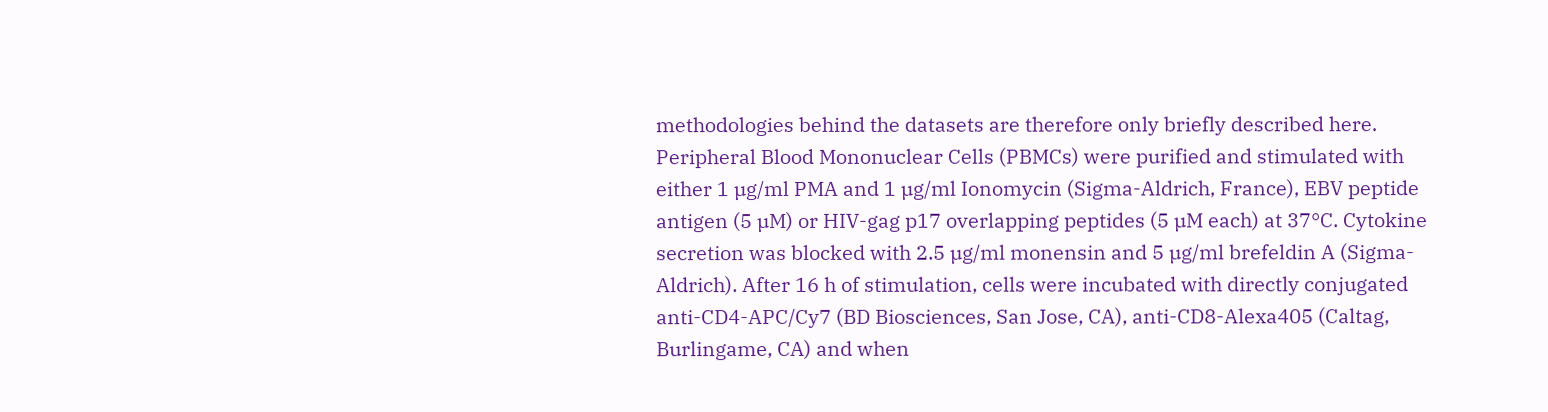methodologies behind the datasets are therefore only briefly described here. Peripheral Blood Mononuclear Cells (PBMCs) were purified and stimulated with either 1 µg/ml PMA and 1 µg/ml Ionomycin (Sigma-Aldrich, France), EBV peptide antigen (5 µM) or HIV-gag p17 overlapping peptides (5 µM each) at 37°C. Cytokine secretion was blocked with 2.5 µg/ml monensin and 5 µg/ml brefeldin A (Sigma-Aldrich). After 16 h of stimulation, cells were incubated with directly conjugated anti-CD4-APC/Cy7 (BD Biosciences, San Jose, CA), anti-CD8-Alexa405 (Caltag, Burlingame, CA) and when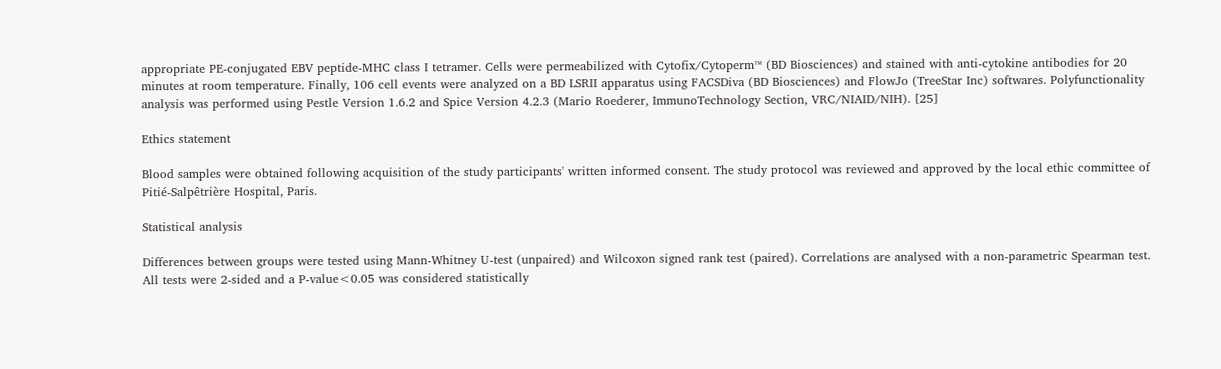appropriate PE-conjugated EBV peptide-MHC class I tetramer. Cells were permeabilized with Cytofix/Cytoperm™ (BD Biosciences) and stained with anti-cytokine antibodies for 20 minutes at room temperature. Finally, 106 cell events were analyzed on a BD LSRII apparatus using FACSDiva (BD Biosciences) and FlowJo (TreeStar Inc) softwares. Polyfunctionality analysis was performed using Pestle Version 1.6.2 and Spice Version 4.2.3 (Mario Roederer, ImmunoTechnology Section, VRC/NIAID/NIH). [25]

Ethics statement

Blood samples were obtained following acquisition of the study participants' written informed consent. The study protocol was reviewed and approved by the local ethic committee of Pitié-Salpêtrière Hospital, Paris.

Statistical analysis

Differences between groups were tested using Mann-Whitney U-test (unpaired) and Wilcoxon signed rank test (paired). Correlations are analysed with a non-parametric Spearman test. All tests were 2-sided and a P-value<0.05 was considered statistically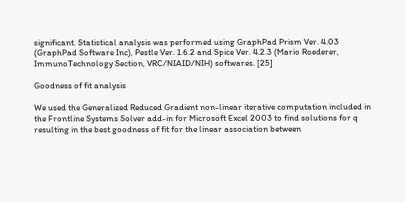significant. Statistical analysis was performed using GraphPad Prism Ver. 4.03 (GraphPad Software Inc), Pestle Ver. 1.6.2 and Spice Ver. 4.2.3 (Mario Roederer, ImmunoTechnology Section, VRC/NIAID/NIH) softwares. [25]

Goodness of fit analysis

We used the Generalized Reduced Gradient non-linear iterative computation included in the Frontline Systems Solver add-in for Microsoft Excel 2003 to find solutions for q resulting in the best goodness of fit for the linear association between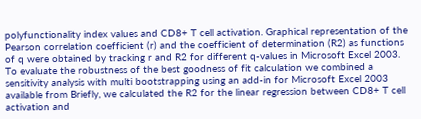polyfunctionality index values and CD8+ T cell activation. Graphical representation of the Pearson correlation coefficient (r) and the coefficient of determination (R2) as functions of q were obtained by tracking r and R2 for different q-values in Microsoft Excel 2003. To evaluate the robustness of the best goodness of fit calculation we combined a sensitivity analysis with multi bootstrapping using an add-in for Microsoft Excel 2003 available from Briefly, we calculated the R2 for the linear regression between CD8+ T cell activation and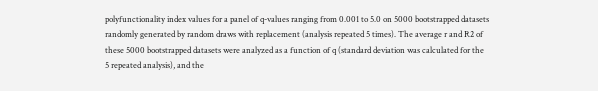polyfunctionality index values for a panel of q-values ranging from 0.001 to 5.0 on 5000 bootstrapped datasets randomly generated by random draws with replacement (analysis repeated 5 times). The average r and R2 of these 5000 bootstrapped datasets were analyzed as a function of q (standard deviation was calculated for the 5 repeated analysis), and the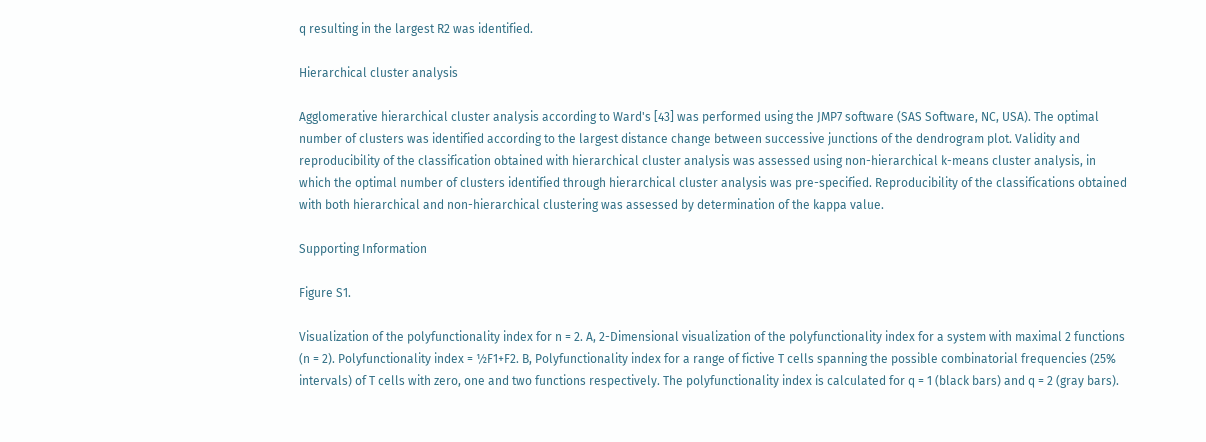q resulting in the largest R2 was identified.

Hierarchical cluster analysis

Agglomerative hierarchical cluster analysis according to Ward's [43] was performed using the JMP7 software (SAS Software, NC, USA). The optimal number of clusters was identified according to the largest distance change between successive junctions of the dendrogram plot. Validity and reproducibility of the classification obtained with hierarchical cluster analysis was assessed using non-hierarchical k-means cluster analysis, in which the optimal number of clusters identified through hierarchical cluster analysis was pre-specified. Reproducibility of the classifications obtained with both hierarchical and non-hierarchical clustering was assessed by determination of the kappa value.

Supporting Information

Figure S1.

Visualization of the polyfunctionality index for n = 2. A, 2-Dimensional visualization of the polyfunctionality index for a system with maximal 2 functions (n = 2). Polyfunctionality index = ½F1+F2. B, Polyfunctionality index for a range of fictive T cells spanning the possible combinatorial frequencies (25% intervals) of T cells with zero, one and two functions respectively. The polyfunctionality index is calculated for q = 1 (black bars) and q = 2 (gray bars).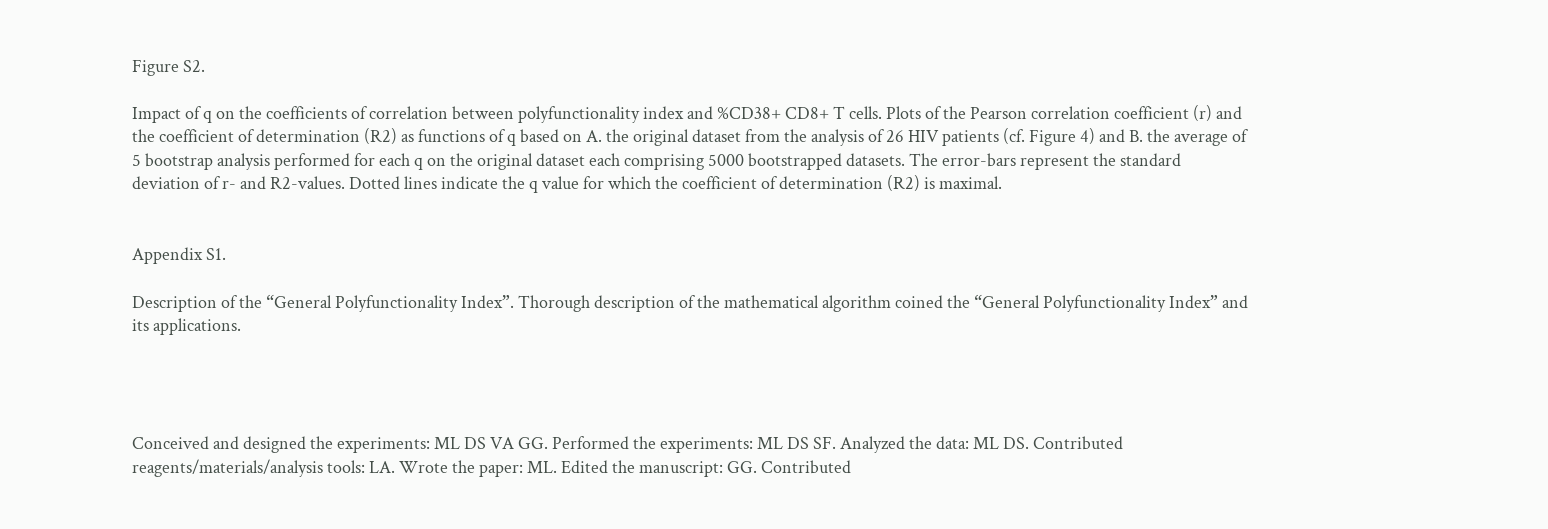Figure S2.

Impact of q on the coefficients of correlation between polyfunctionality index and %CD38+ CD8+ T cells. Plots of the Pearson correlation coefficient (r) and the coefficient of determination (R2) as functions of q based on A. the original dataset from the analysis of 26 HIV patients (cf. Figure 4) and B. the average of 5 bootstrap analysis performed for each q on the original dataset each comprising 5000 bootstrapped datasets. The error-bars represent the standard deviation of r- and R2-values. Dotted lines indicate the q value for which the coefficient of determination (R2) is maximal.


Appendix S1.

Description of the “General Polyfunctionality Index”. Thorough description of the mathematical algorithm coined the “General Polyfunctionality Index” and its applications.




Conceived and designed the experiments: ML DS VA GG. Performed the experiments: ML DS SF. Analyzed the data: ML DS. Contributed reagents/materials/analysis tools: LA. Wrote the paper: ML. Edited the manuscript: GG. Contributed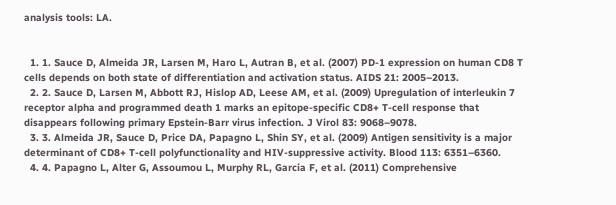analysis tools: LA.


  1. 1. Sauce D, Almeida JR, Larsen M, Haro L, Autran B, et al. (2007) PD-1 expression on human CD8 T cells depends on both state of differentiation and activation status. AIDS 21: 2005–2013.
  2. 2. Sauce D, Larsen M, Abbott RJ, Hislop AD, Leese AM, et al. (2009) Upregulation of interleukin 7 receptor alpha and programmed death 1 marks an epitope-specific CD8+ T-cell response that disappears following primary Epstein-Barr virus infection. J Virol 83: 9068–9078.
  3. 3. Almeida JR, Sauce D, Price DA, Papagno L, Shin SY, et al. (2009) Antigen sensitivity is a major determinant of CD8+ T-cell polyfunctionality and HIV-suppressive activity. Blood 113: 6351–6360.
  4. 4. Papagno L, Alter G, Assoumou L, Murphy RL, Garcia F, et al. (2011) Comprehensive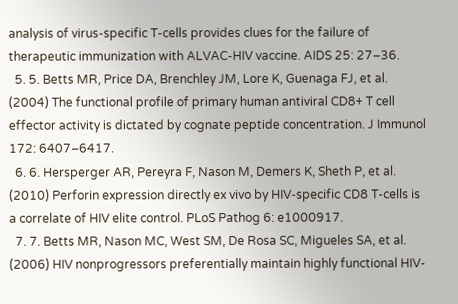analysis of virus-specific T-cells provides clues for the failure of therapeutic immunization with ALVAC-HIV vaccine. AIDS 25: 27–36.
  5. 5. Betts MR, Price DA, Brenchley JM, Lore K, Guenaga FJ, et al. (2004) The functional profile of primary human antiviral CD8+ T cell effector activity is dictated by cognate peptide concentration. J Immunol 172: 6407–6417.
  6. 6. Hersperger AR, Pereyra F, Nason M, Demers K, Sheth P, et al. (2010) Perforin expression directly ex vivo by HIV-specific CD8 T-cells is a correlate of HIV elite control. PLoS Pathog 6: e1000917.
  7. 7. Betts MR, Nason MC, West SM, De Rosa SC, Migueles SA, et al. (2006) HIV nonprogressors preferentially maintain highly functional HIV-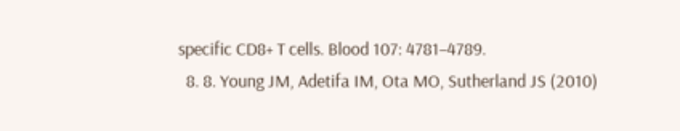specific CD8+ T cells. Blood 107: 4781–4789.
  8. 8. Young JM, Adetifa IM, Ota MO, Sutherland JS (2010)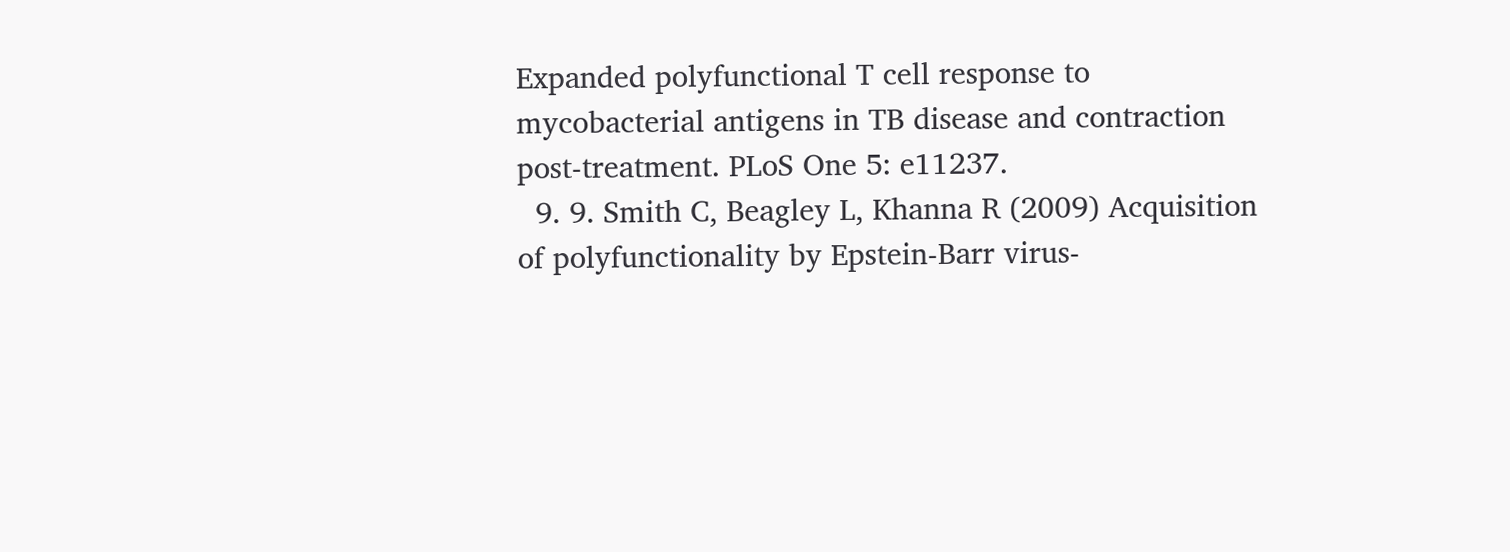Expanded polyfunctional T cell response to mycobacterial antigens in TB disease and contraction post-treatment. PLoS One 5: e11237.
  9. 9. Smith C, Beagley L, Khanna R (2009) Acquisition of polyfunctionality by Epstein-Barr virus-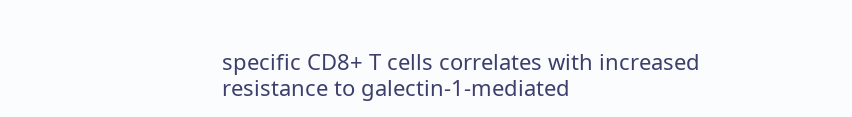specific CD8+ T cells correlates with increased resistance to galectin-1-mediated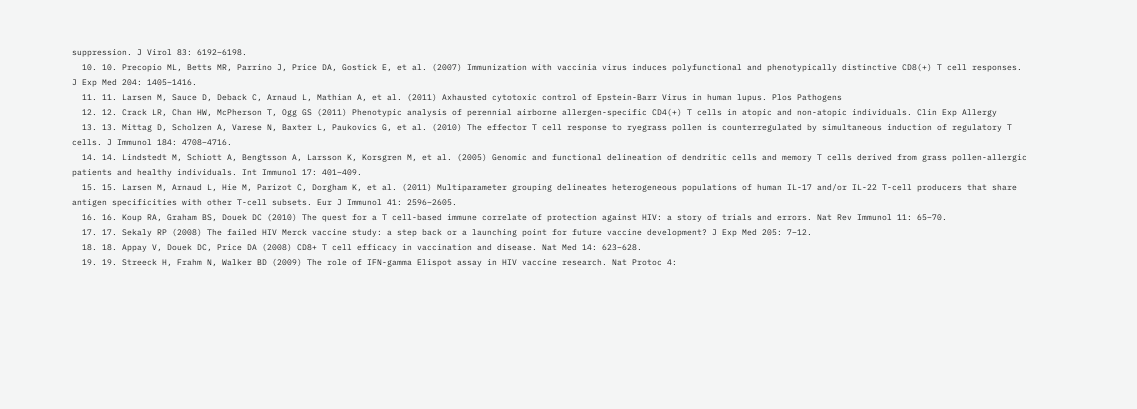suppression. J Virol 83: 6192–6198.
  10. 10. Precopio ML, Betts MR, Parrino J, Price DA, Gostick E, et al. (2007) Immunization with vaccinia virus induces polyfunctional and phenotypically distinctive CD8(+) T cell responses. J Exp Med 204: 1405–1416.
  11. 11. Larsen M, Sauce D, Deback C, Arnaud L, Mathian A, et al. (2011) Axhausted cytotoxic control of Epstein-Barr Virus in human lupus. Plos Pathogens
  12. 12. Crack LR, Chan HW, McPherson T, Ogg GS (2011) Phenotypic analysis of perennial airborne allergen-specific CD4(+) T cells in atopic and non-atopic individuals. Clin Exp Allergy
  13. 13. Mittag D, Scholzen A, Varese N, Baxter L, Paukovics G, et al. (2010) The effector T cell response to ryegrass pollen is counterregulated by simultaneous induction of regulatory T cells. J Immunol 184: 4708–4716.
  14. 14. Lindstedt M, Schiott A, Bengtsson A, Larsson K, Korsgren M, et al. (2005) Genomic and functional delineation of dendritic cells and memory T cells derived from grass pollen-allergic patients and healthy individuals. Int Immunol 17: 401–409.
  15. 15. Larsen M, Arnaud L, Hie M, Parizot C, Dorgham K, et al. (2011) Multiparameter grouping delineates heterogeneous populations of human IL-17 and/or IL-22 T-cell producers that share antigen specificities with other T-cell subsets. Eur J Immunol 41: 2596–2605.
  16. 16. Koup RA, Graham BS, Douek DC (2010) The quest for a T cell-based immune correlate of protection against HIV: a story of trials and errors. Nat Rev Immunol 11: 65–70.
  17. 17. Sekaly RP (2008) The failed HIV Merck vaccine study: a step back or a launching point for future vaccine development? J Exp Med 205: 7–12.
  18. 18. Appay V, Douek DC, Price DA (2008) CD8+ T cell efficacy in vaccination and disease. Nat Med 14: 623–628.
  19. 19. Streeck H, Frahm N, Walker BD (2009) The role of IFN-gamma Elispot assay in HIV vaccine research. Nat Protoc 4: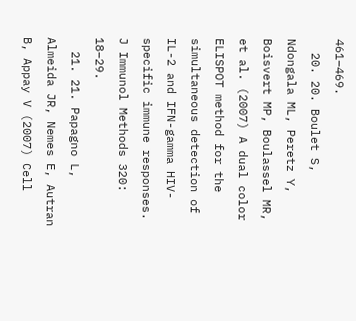461–469.
  20. 20. Boulet S, Ndongala ML, Peretz Y, Boisvert MP, Boulassel MR, et al. (2007) A dual color ELISPOT method for the simultaneous detection of IL-2 and IFN-gamma HIV-specific immune responses. J Immunol Methods 320: 18–29.
  21. 21. Papagno L, Almeida JR, Nemes E, Autran B, Appay V (2007) Cell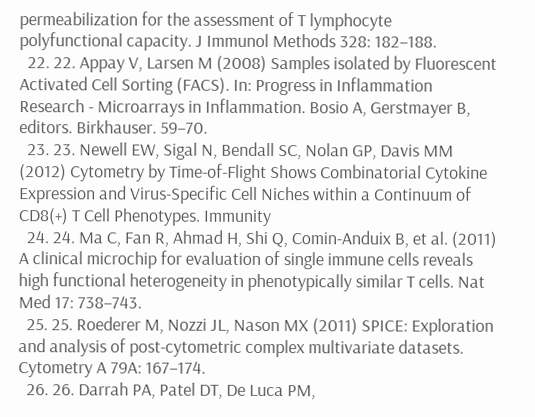permeabilization for the assessment of T lymphocyte polyfunctional capacity. J Immunol Methods 328: 182–188.
  22. 22. Appay V, Larsen M (2008) Samples isolated by Fluorescent Activated Cell Sorting (FACS). In: Progress in Inflammation Research - Microarrays in Inflammation. Bosio A, Gerstmayer B, editors. Birkhauser. 59–70.
  23. 23. Newell EW, Sigal N, Bendall SC, Nolan GP, Davis MM (2012) Cytometry by Time-of-Flight Shows Combinatorial Cytokine Expression and Virus-Specific Cell Niches within a Continuum of CD8(+) T Cell Phenotypes. Immunity
  24. 24. Ma C, Fan R, Ahmad H, Shi Q, Comin-Anduix B, et al. (2011) A clinical microchip for evaluation of single immune cells reveals high functional heterogeneity in phenotypically similar T cells. Nat Med 17: 738–743.
  25. 25. Roederer M, Nozzi JL, Nason MX (2011) SPICE: Exploration and analysis of post-cytometric complex multivariate datasets. Cytometry A 79A: 167–174.
  26. 26. Darrah PA, Patel DT, De Luca PM,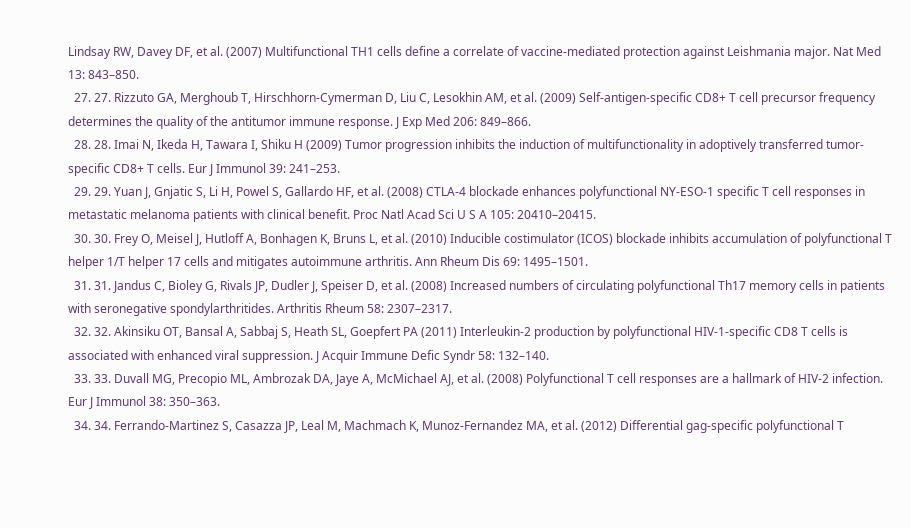Lindsay RW, Davey DF, et al. (2007) Multifunctional TH1 cells define a correlate of vaccine-mediated protection against Leishmania major. Nat Med 13: 843–850.
  27. 27. Rizzuto GA, Merghoub T, Hirschhorn-Cymerman D, Liu C, Lesokhin AM, et al. (2009) Self-antigen-specific CD8+ T cell precursor frequency determines the quality of the antitumor immune response. J Exp Med 206: 849–866.
  28. 28. Imai N, Ikeda H, Tawara I, Shiku H (2009) Tumor progression inhibits the induction of multifunctionality in adoptively transferred tumor-specific CD8+ T cells. Eur J Immunol 39: 241–253.
  29. 29. Yuan J, Gnjatic S, Li H, Powel S, Gallardo HF, et al. (2008) CTLA-4 blockade enhances polyfunctional NY-ESO-1 specific T cell responses in metastatic melanoma patients with clinical benefit. Proc Natl Acad Sci U S A 105: 20410–20415.
  30. 30. Frey O, Meisel J, Hutloff A, Bonhagen K, Bruns L, et al. (2010) Inducible costimulator (ICOS) blockade inhibits accumulation of polyfunctional T helper 1/T helper 17 cells and mitigates autoimmune arthritis. Ann Rheum Dis 69: 1495–1501.
  31. 31. Jandus C, Bioley G, Rivals JP, Dudler J, Speiser D, et al. (2008) Increased numbers of circulating polyfunctional Th17 memory cells in patients with seronegative spondylarthritides. Arthritis Rheum 58: 2307–2317.
  32. 32. Akinsiku OT, Bansal A, Sabbaj S, Heath SL, Goepfert PA (2011) Interleukin-2 production by polyfunctional HIV-1-specific CD8 T cells is associated with enhanced viral suppression. J Acquir Immune Defic Syndr 58: 132–140.
  33. 33. Duvall MG, Precopio ML, Ambrozak DA, Jaye A, McMichael AJ, et al. (2008) Polyfunctional T cell responses are a hallmark of HIV-2 infection. Eur J Immunol 38: 350–363.
  34. 34. Ferrando-Martinez S, Casazza JP, Leal M, Machmach K, Munoz-Fernandez MA, et al. (2012) Differential gag-specific polyfunctional T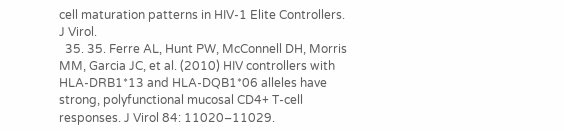cell maturation patterns in HIV-1 Elite Controllers. J Virol.
  35. 35. Ferre AL, Hunt PW, McConnell DH, Morris MM, Garcia JC, et al. (2010) HIV controllers with HLA-DRB1*13 and HLA-DQB1*06 alleles have strong, polyfunctional mucosal CD4+ T-cell responses. J Virol 84: 11020–11029.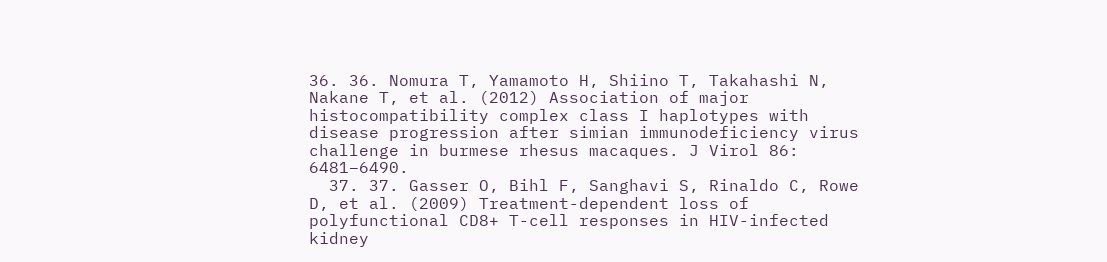36. 36. Nomura T, Yamamoto H, Shiino T, Takahashi N, Nakane T, et al. (2012) Association of major histocompatibility complex class I haplotypes with disease progression after simian immunodeficiency virus challenge in burmese rhesus macaques. J Virol 86: 6481–6490.
  37. 37. Gasser O, Bihl F, Sanghavi S, Rinaldo C, Rowe D, et al. (2009) Treatment-dependent loss of polyfunctional CD8+ T-cell responses in HIV-infected kidney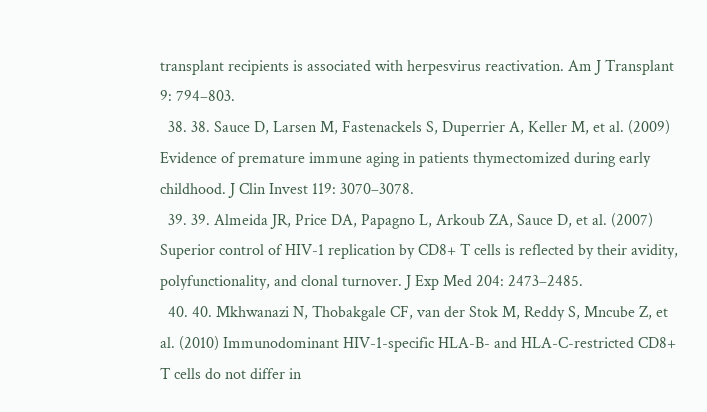transplant recipients is associated with herpesvirus reactivation. Am J Transplant 9: 794–803.
  38. 38. Sauce D, Larsen M, Fastenackels S, Duperrier A, Keller M, et al. (2009) Evidence of premature immune aging in patients thymectomized during early childhood. J Clin Invest 119: 3070–3078.
  39. 39. Almeida JR, Price DA, Papagno L, Arkoub ZA, Sauce D, et al. (2007) Superior control of HIV-1 replication by CD8+ T cells is reflected by their avidity, polyfunctionality, and clonal turnover. J Exp Med 204: 2473–2485.
  40. 40. Mkhwanazi N, Thobakgale CF, van der Stok M, Reddy S, Mncube Z, et al. (2010) Immunodominant HIV-1-specific HLA-B- and HLA-C-restricted CD8+ T cells do not differ in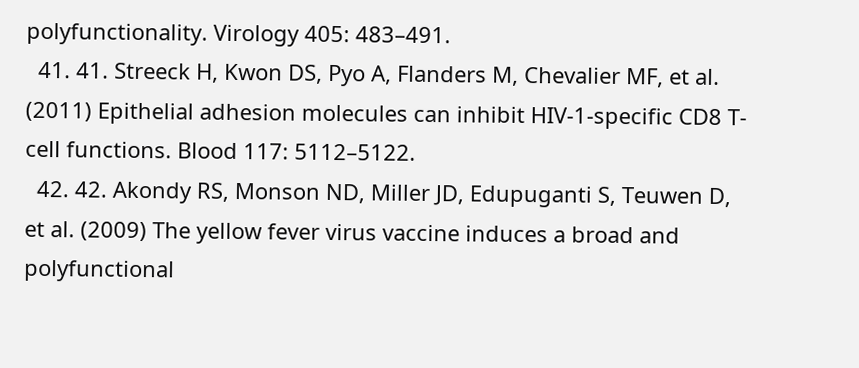polyfunctionality. Virology 405: 483–491.
  41. 41. Streeck H, Kwon DS, Pyo A, Flanders M, Chevalier MF, et al. (2011) Epithelial adhesion molecules can inhibit HIV-1-specific CD8 T-cell functions. Blood 117: 5112–5122.
  42. 42. Akondy RS, Monson ND, Miller JD, Edupuganti S, Teuwen D, et al. (2009) The yellow fever virus vaccine induces a broad and polyfunctional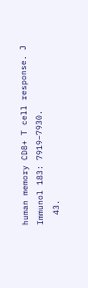human memory CD8+ T cell response. J Immunol 183: 7919–7930.
  43.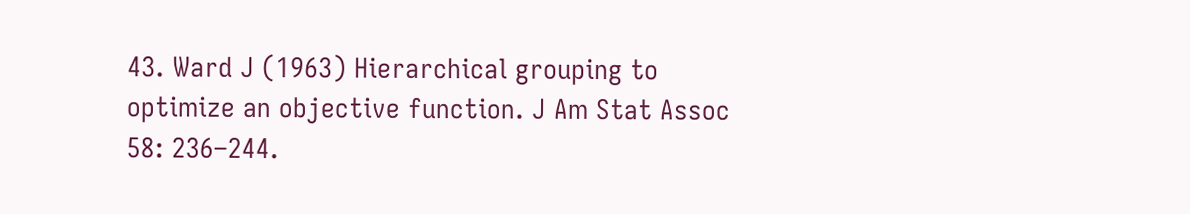43. Ward J (1963) Hierarchical grouping to optimize an objective function. J Am Stat Assoc 58: 236–244.